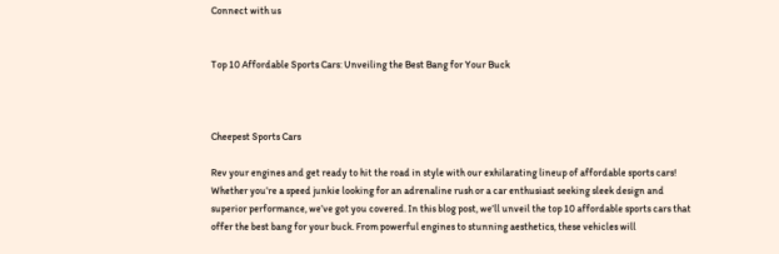Connect with us


Top 10 Affordable Sports Cars: Unveiling the Best Bang for Your Buck



Cheepest Sports Cars

Rev your engines and get ready to hit the road in style with our exhilarating lineup of affordable sports cars! Whether you’re a speed junkie looking for an adrenaline rush or a car enthusiast seeking sleek design and superior performance, we’ve got you covered. In this blog post, we’ll unveil the top 10 affordable sports cars that offer the best bang for your buck. From powerful engines to stunning aesthetics, these vehicles will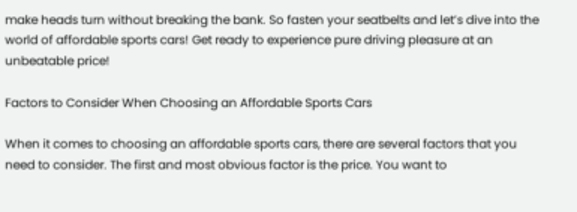make heads turn without breaking the bank. So fasten your seatbelts and let’s dive into the world of affordable sports cars! Get ready to experience pure driving pleasure at an unbeatable price!

Factors to Consider When Choosing an Affordable Sports Cars

When it comes to choosing an affordable sports cars, there are several factors that you need to consider. The first and most obvious factor is the price. You want to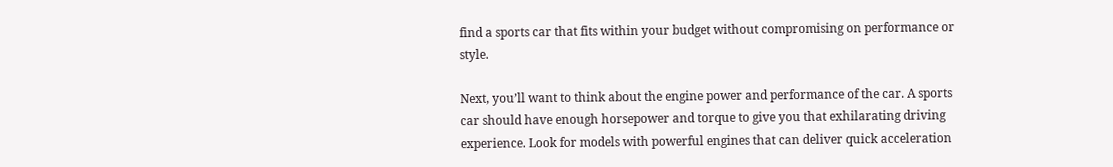find a sports car that fits within your budget without compromising on performance or style.

Next, you’ll want to think about the engine power and performance of the car. A sports car should have enough horsepower and torque to give you that exhilarating driving experience. Look for models with powerful engines that can deliver quick acceleration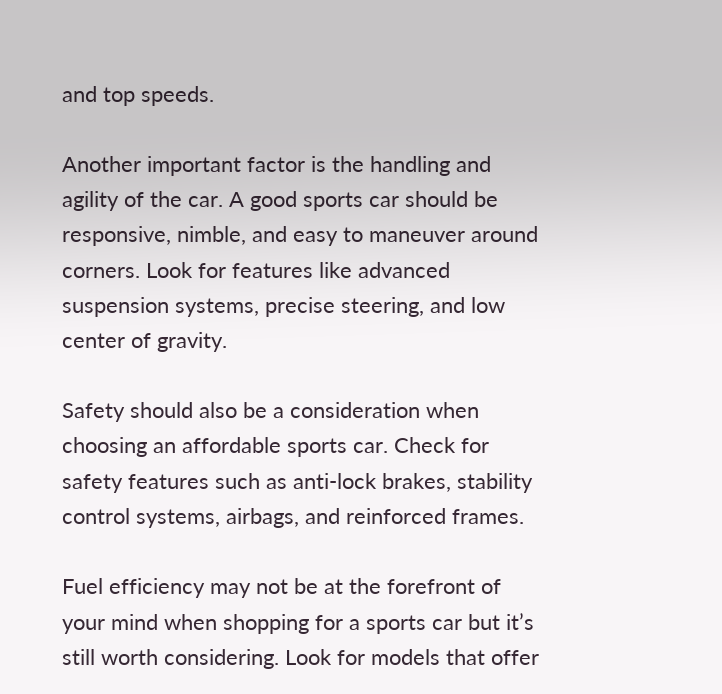and top speeds.

Another important factor is the handling and agility of the car. A good sports car should be responsive, nimble, and easy to maneuver around corners. Look for features like advanced suspension systems, precise steering, and low center of gravity.

Safety should also be a consideration when choosing an affordable sports car. Check for safety features such as anti-lock brakes, stability control systems, airbags, and reinforced frames.

Fuel efficiency may not be at the forefront of your mind when shopping for a sports car but it’s still worth considering. Look for models that offer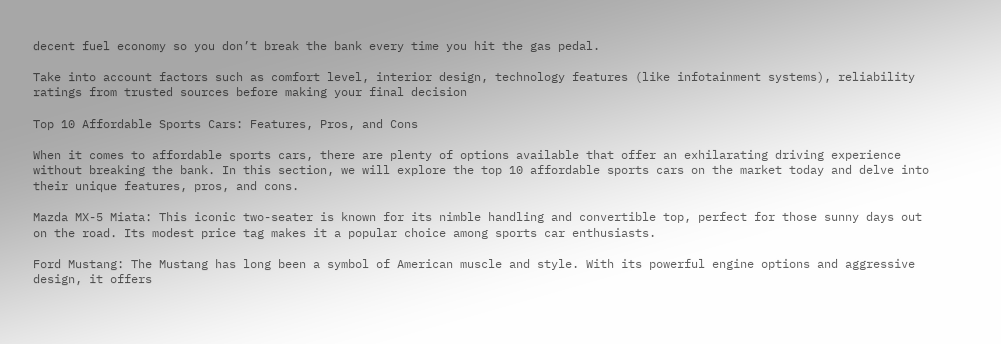decent fuel economy so you don’t break the bank every time you hit the gas pedal.

Take into account factors such as comfort level, interior design, technology features (like infotainment systems), reliability ratings from trusted sources before making your final decision

Top 10 Affordable Sports Cars: Features, Pros, and Cons

When it comes to affordable sports cars, there are plenty of options available that offer an exhilarating driving experience without breaking the bank. In this section, we will explore the top 10 affordable sports cars on the market today and delve into their unique features, pros, and cons.

Mazda MX-5 Miata: This iconic two-seater is known for its nimble handling and convertible top, perfect for those sunny days out on the road. Its modest price tag makes it a popular choice among sports car enthusiasts.

Ford Mustang: The Mustang has long been a symbol of American muscle and style. With its powerful engine options and aggressive design, it offers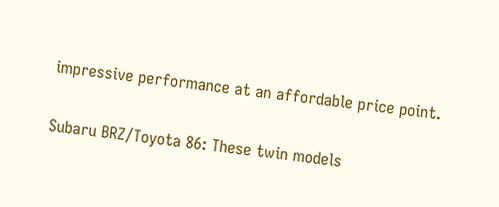impressive performance at an affordable price point.

Subaru BRZ/Toyota 86: These twin models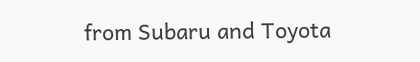from Subaru and Toyota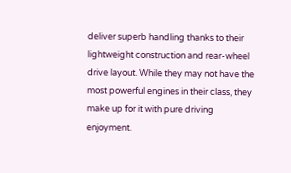deliver superb handling thanks to their lightweight construction and rear-wheel drive layout. While they may not have the most powerful engines in their class, they make up for it with pure driving enjoyment.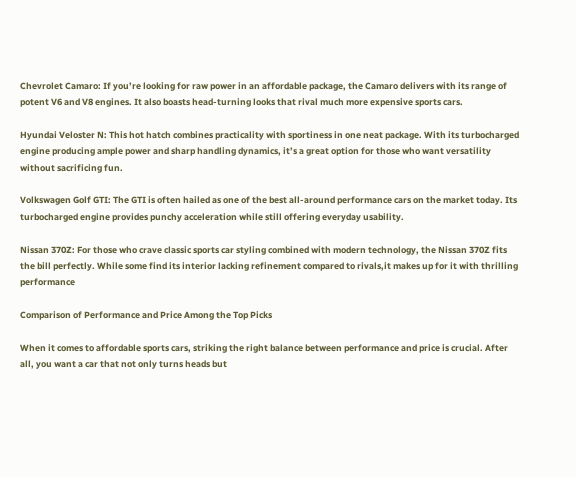Chevrolet Camaro: If you’re looking for raw power in an affordable package, the Camaro delivers with its range of potent V6 and V8 engines. It also boasts head-turning looks that rival much more expensive sports cars.

Hyundai Veloster N: This hot hatch combines practicality with sportiness in one neat package. With its turbocharged engine producing ample power and sharp handling dynamics, it’s a great option for those who want versatility without sacrificing fun.

Volkswagen Golf GTI: The GTI is often hailed as one of the best all-around performance cars on the market today. Its turbocharged engine provides punchy acceleration while still offering everyday usability.

Nissan 370Z: For those who crave classic sports car styling combined with modern technology, the Nissan 370Z fits the bill perfectly. While some find its interior lacking refinement compared to rivals,it makes up for it with thrilling performance

Comparison of Performance and Price Among the Top Picks

When it comes to affordable sports cars, striking the right balance between performance and price is crucial. After all, you want a car that not only turns heads but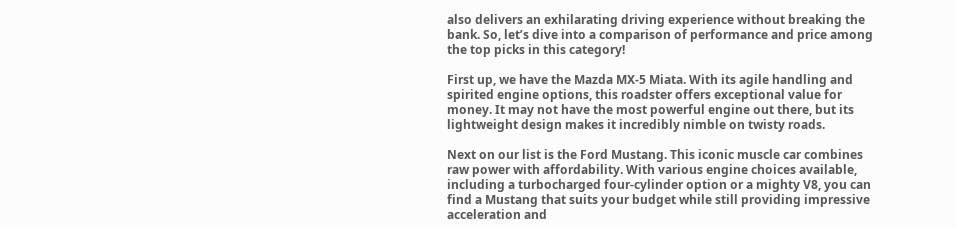also delivers an exhilarating driving experience without breaking the bank. So, let’s dive into a comparison of performance and price among the top picks in this category!

First up, we have the Mazda MX-5 Miata. With its agile handling and spirited engine options, this roadster offers exceptional value for money. It may not have the most powerful engine out there, but its lightweight design makes it incredibly nimble on twisty roads.

Next on our list is the Ford Mustang. This iconic muscle car combines raw power with affordability. With various engine choices available, including a turbocharged four-cylinder option or a mighty V8, you can find a Mustang that suits your budget while still providing impressive acceleration and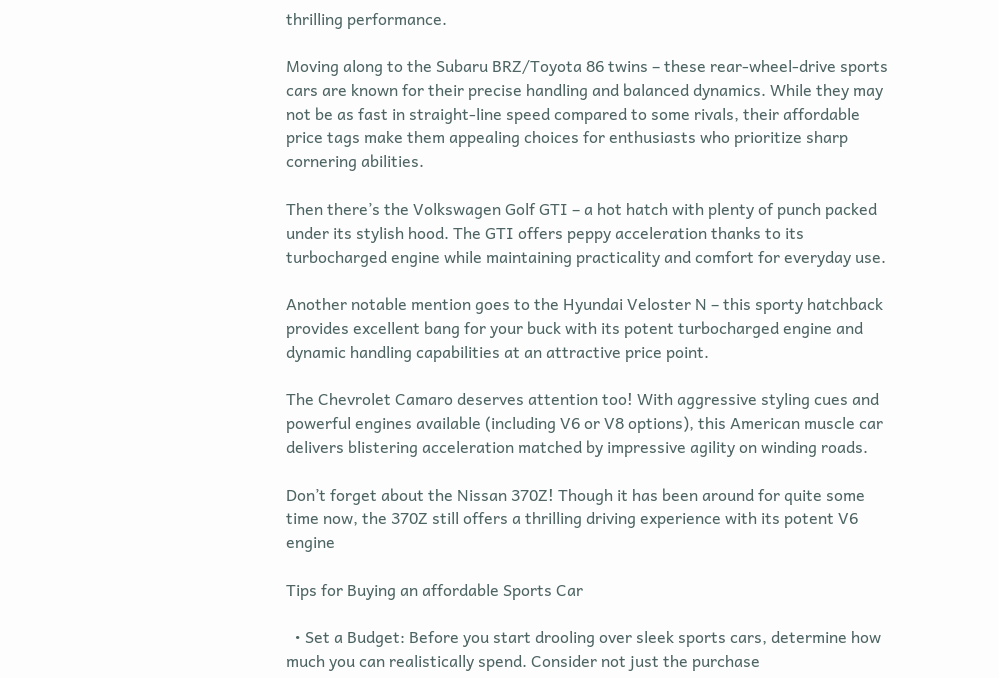thrilling performance.

Moving along to the Subaru BRZ/Toyota 86 twins – these rear-wheel-drive sports cars are known for their precise handling and balanced dynamics. While they may not be as fast in straight-line speed compared to some rivals, their affordable price tags make them appealing choices for enthusiasts who prioritize sharp cornering abilities.

Then there’s the Volkswagen Golf GTI – a hot hatch with plenty of punch packed under its stylish hood. The GTI offers peppy acceleration thanks to its turbocharged engine while maintaining practicality and comfort for everyday use.

Another notable mention goes to the Hyundai Veloster N – this sporty hatchback provides excellent bang for your buck with its potent turbocharged engine and dynamic handling capabilities at an attractive price point.

The Chevrolet Camaro deserves attention too! With aggressive styling cues and powerful engines available (including V6 or V8 options), this American muscle car delivers blistering acceleration matched by impressive agility on winding roads.

Don’t forget about the Nissan 370Z! Though it has been around for quite some time now, the 370Z still offers a thrilling driving experience with its potent V6 engine

Tips for Buying an affordable Sports Car

  • Set a Budget: Before you start drooling over sleek sports cars, determine how much you can realistically spend. Consider not just the purchase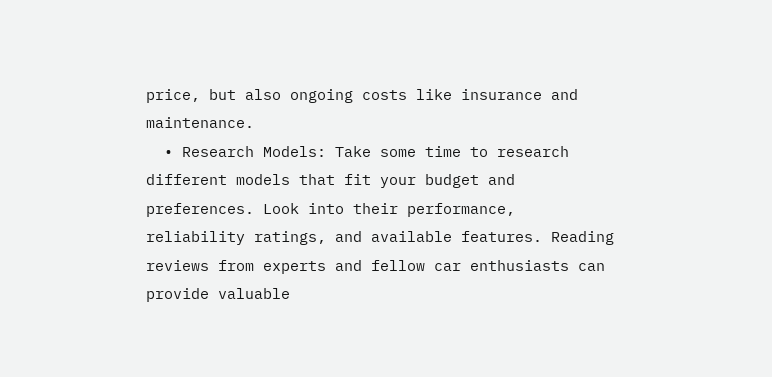price, but also ongoing costs like insurance and maintenance.
  • Research Models: Take some time to research different models that fit your budget and preferences. Look into their performance, reliability ratings, and available features. Reading reviews from experts and fellow car enthusiasts can provide valuable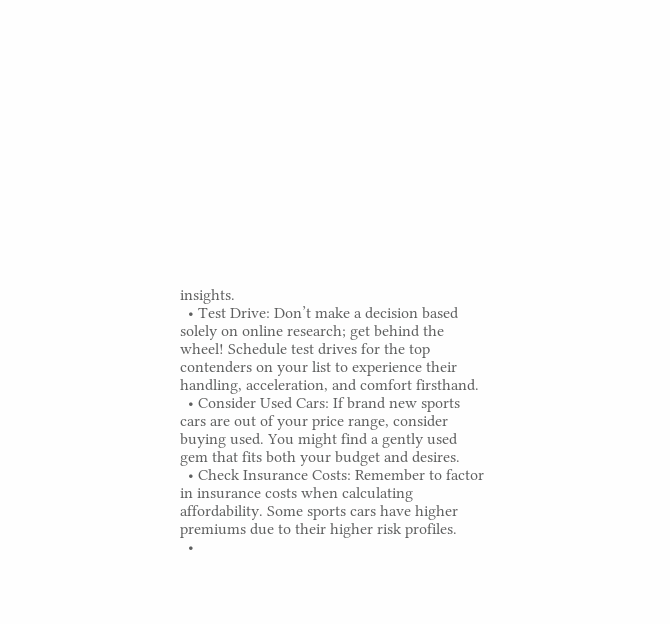insights.
  • Test Drive: Don’t make a decision based solely on online research; get behind the wheel! Schedule test drives for the top contenders on your list to experience their handling, acceleration, and comfort firsthand.
  • Consider Used Cars: If brand new sports cars are out of your price range, consider buying used. You might find a gently used gem that fits both your budget and desires.
  • Check Insurance Costs: Remember to factor in insurance costs when calculating affordability. Some sports cars have higher premiums due to their higher risk profiles.
  •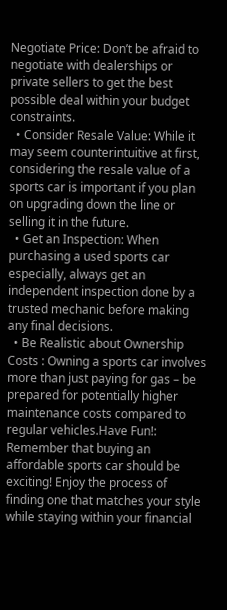Negotiate Price: Don’t be afraid to negotiate with dealerships or private sellers to get the best possible deal within your budget constraints.
  • Consider Resale Value: While it may seem counterintuitive at first, considering the resale value of a sports car is important if you plan on upgrading down the line or selling it in the future.
  • Get an Inspection: When purchasing a used sports car especially, always get an independent inspection done by a trusted mechanic before making any final decisions.
  • Be Realistic about Ownership Costs : Owning a sports car involves more than just paying for gas – be prepared for potentially higher maintenance costs compared to regular vehicles.Have Fun!: Remember that buying an affordable sports car should be exciting! Enjoy the process of finding one that matches your style while staying within your financial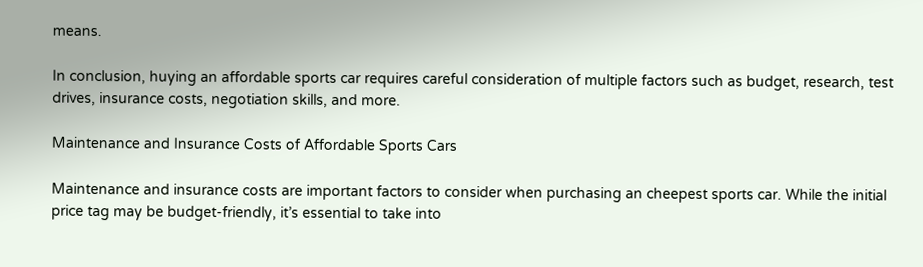means.

In conclusion, huying an affordable sports car requires careful consideration of multiple factors such as budget, research, test drives, insurance costs, negotiation skills, and more.

Maintenance and Insurance Costs of Affordable Sports Cars

Maintenance and insurance costs are important factors to consider when purchasing an cheepest sports car. While the initial price tag may be budget-friendly, it’s essential to take into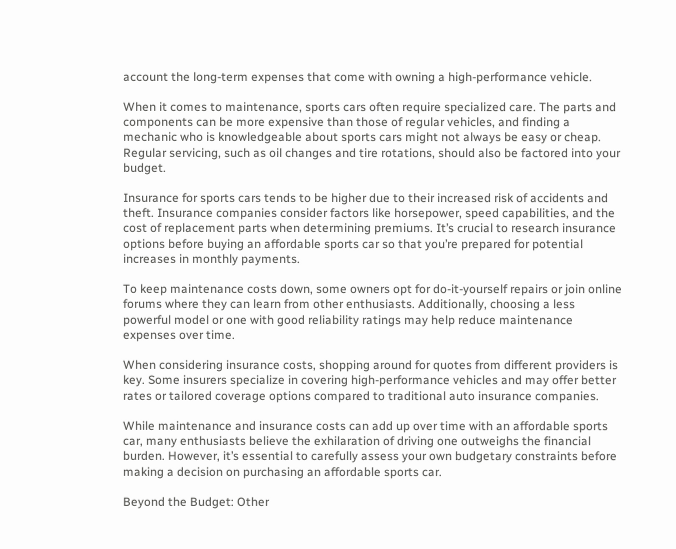account the long-term expenses that come with owning a high-performance vehicle.

When it comes to maintenance, sports cars often require specialized care. The parts and components can be more expensive than those of regular vehicles, and finding a mechanic who is knowledgeable about sports cars might not always be easy or cheap. Regular servicing, such as oil changes and tire rotations, should also be factored into your budget.

Insurance for sports cars tends to be higher due to their increased risk of accidents and theft. Insurance companies consider factors like horsepower, speed capabilities, and the cost of replacement parts when determining premiums. It’s crucial to research insurance options before buying an affordable sports car so that you’re prepared for potential increases in monthly payments.

To keep maintenance costs down, some owners opt for do-it-yourself repairs or join online forums where they can learn from other enthusiasts. Additionally, choosing a less powerful model or one with good reliability ratings may help reduce maintenance expenses over time.

When considering insurance costs, shopping around for quotes from different providers is key. Some insurers specialize in covering high-performance vehicles and may offer better rates or tailored coverage options compared to traditional auto insurance companies.

While maintenance and insurance costs can add up over time with an affordable sports car, many enthusiasts believe the exhilaration of driving one outweighs the financial burden. However, it’s essential to carefully assess your own budgetary constraints before making a decision on purchasing an affordable sports car.

Beyond the Budget: Other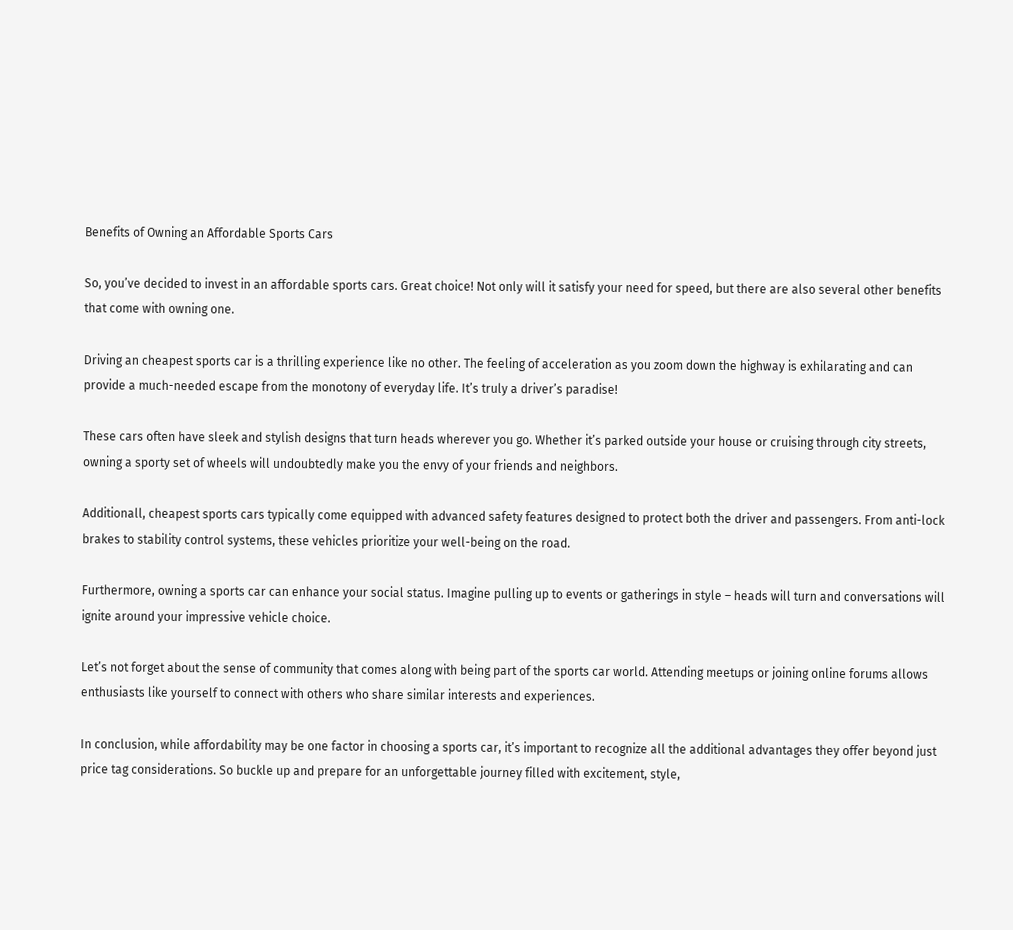Benefits of Owning an Affordable Sports Cars

So, you’ve decided to invest in an affordable sports cars. Great choice! Not only will it satisfy your need for speed, but there are also several other benefits that come with owning one.

Driving an cheapest sports car is a thrilling experience like no other. The feeling of acceleration as you zoom down the highway is exhilarating and can provide a much-needed escape from the monotony of everyday life. It’s truly a driver’s paradise!

These cars often have sleek and stylish designs that turn heads wherever you go. Whether it’s parked outside your house or cruising through city streets, owning a sporty set of wheels will undoubtedly make you the envy of your friends and neighbors.

Additionall, cheapest sports cars typically come equipped with advanced safety features designed to protect both the driver and passengers. From anti-lock brakes to stability control systems, these vehicles prioritize your well-being on the road.

Furthermore, owning a sports car can enhance your social status. Imagine pulling up to events or gatherings in style – heads will turn and conversations will ignite around your impressive vehicle choice.

Let’s not forget about the sense of community that comes along with being part of the sports car world. Attending meetups or joining online forums allows enthusiasts like yourself to connect with others who share similar interests and experiences.

In conclusion, while affordability may be one factor in choosing a sports car, it’s important to recognize all the additional advantages they offer beyond just price tag considerations. So buckle up and prepare for an unforgettable journey filled with excitement, style,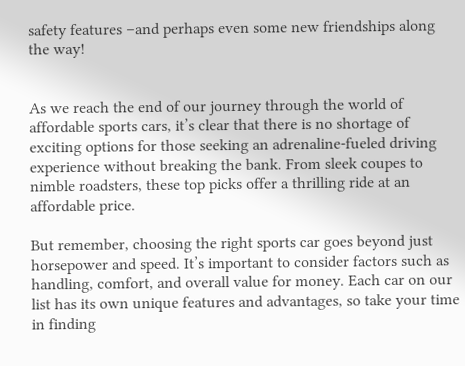safety features –and perhaps even some new friendships along the way!


As we reach the end of our journey through the world of affordable sports cars, it’s clear that there is no shortage of exciting options for those seeking an adrenaline-fueled driving experience without breaking the bank. From sleek coupes to nimble roadsters, these top picks offer a thrilling ride at an affordable price.

But remember, choosing the right sports car goes beyond just horsepower and speed. It’s important to consider factors such as handling, comfort, and overall value for money. Each car on our list has its own unique features and advantages, so take your time in finding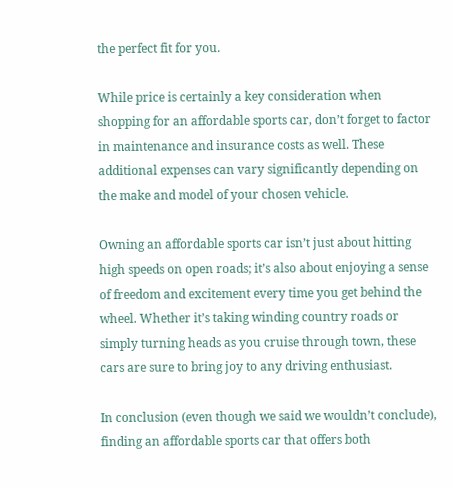the perfect fit for you.

While price is certainly a key consideration when shopping for an affordable sports car, don’t forget to factor in maintenance and insurance costs as well. These additional expenses can vary significantly depending on the make and model of your chosen vehicle.

Owning an affordable sports car isn’t just about hitting high speeds on open roads; it’s also about enjoying a sense of freedom and excitement every time you get behind the wheel. Whether it’s taking winding country roads or simply turning heads as you cruise through town, these cars are sure to bring joy to any driving enthusiast.

In conclusion (even though we said we wouldn’t conclude), finding an affordable sports car that offers both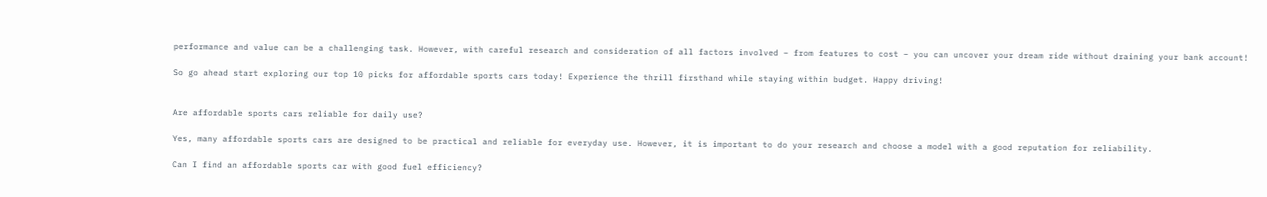performance and value can be a challenging task. However, with careful research and consideration of all factors involved – from features to cost – you can uncover your dream ride without draining your bank account!

So go ahead start exploring our top 10 picks for affordable sports cars today! Experience the thrill firsthand while staying within budget. Happy driving!


Are affordable sports cars reliable for daily use?

Yes, many affordable sports cars are designed to be practical and reliable for everyday use. However, it is important to do your research and choose a model with a good reputation for reliability.

Can I find an affordable sports car with good fuel efficiency?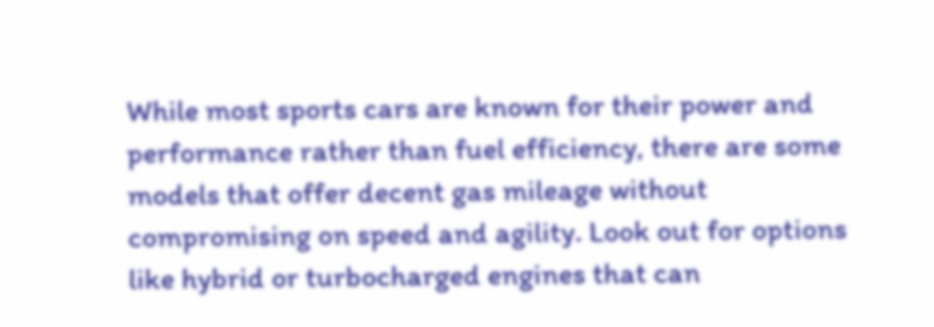While most sports cars are known for their power and performance rather than fuel efficiency, there are some models that offer decent gas mileage without compromising on speed and agility. Look out for options like hybrid or turbocharged engines that can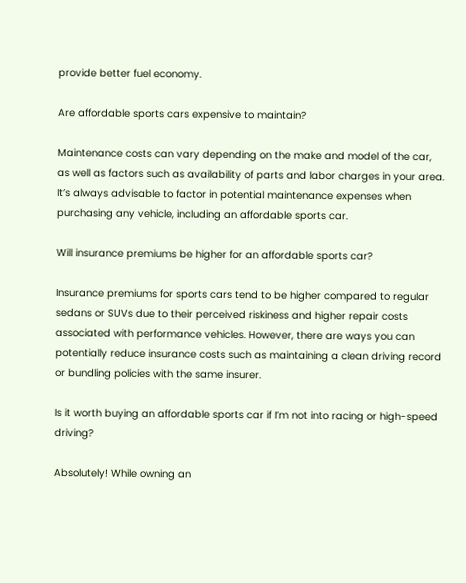provide better fuel economy.

Are affordable sports cars expensive to maintain?

Maintenance costs can vary depending on the make and model of the car, as well as factors such as availability of parts and labor charges in your area. It’s always advisable to factor in potential maintenance expenses when purchasing any vehicle, including an affordable sports car.

Will insurance premiums be higher for an affordable sports car?

Insurance premiums for sports cars tend to be higher compared to regular sedans or SUVs due to their perceived riskiness and higher repair costs associated with performance vehicles. However, there are ways you can potentially reduce insurance costs such as maintaining a clean driving record or bundling policies with the same insurer.

Is it worth buying an affordable sports car if I’m not into racing or high-speed driving?

Absolutely! While owning an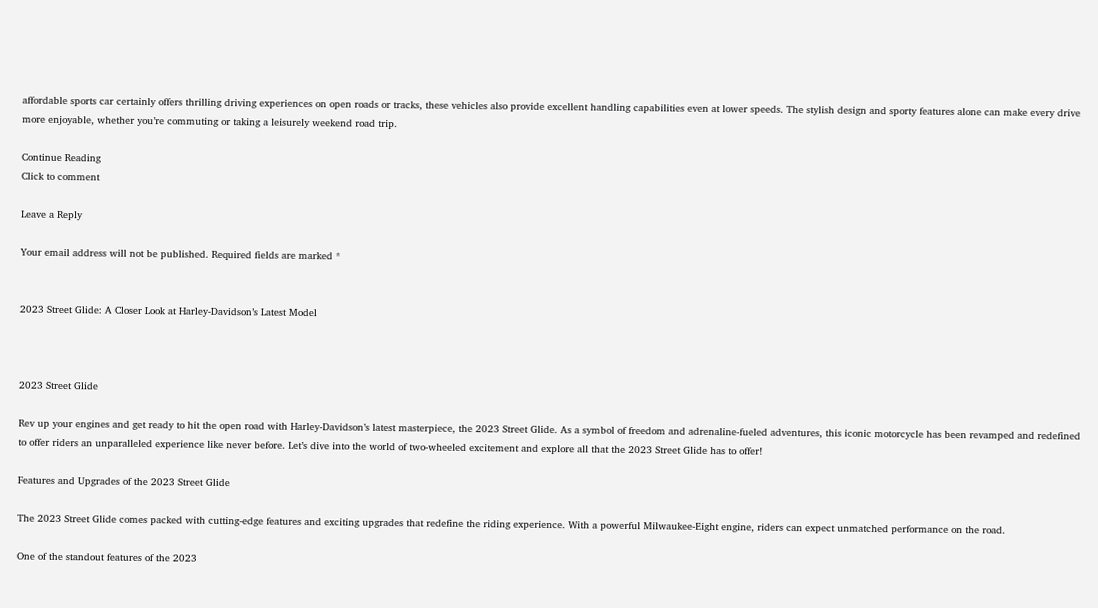affordable sports car certainly offers thrilling driving experiences on open roads or tracks, these vehicles also provide excellent handling capabilities even at lower speeds. The stylish design and sporty features alone can make every drive more enjoyable, whether you’re commuting or taking a leisurely weekend road trip.

Continue Reading
Click to comment

Leave a Reply

Your email address will not be published. Required fields are marked *


2023 Street Glide: A Closer Look at Harley-Davidson’s Latest Model



2023 Street Glide

Rev up your engines and get ready to hit the open road with Harley-Davidson’s latest masterpiece, the 2023 Street Glide. As a symbol of freedom and adrenaline-fueled adventures, this iconic motorcycle has been revamped and redefined to offer riders an unparalleled experience like never before. Let’s dive into the world of two-wheeled excitement and explore all that the 2023 Street Glide has to offer!

Features and Upgrades of the 2023 Street Glide

The 2023 Street Glide comes packed with cutting-edge features and exciting upgrades that redefine the riding experience. With a powerful Milwaukee-Eight engine, riders can expect unmatched performance on the road.

One of the standout features of the 2023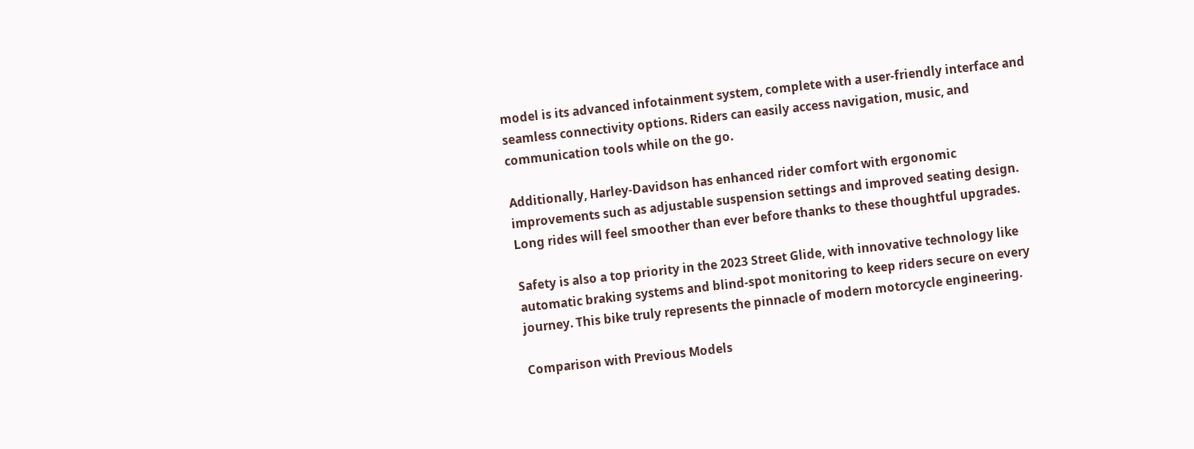model is its advanced infotainment system, complete with a user-friendly interface and seamless connectivity options. Riders can easily access navigation, music, and communication tools while on the go.

Additionally, Harley-Davidson has enhanced rider comfort with ergonomic improvements such as adjustable suspension settings and improved seating design. Long rides will feel smoother than ever before thanks to these thoughtful upgrades.

Safety is also a top priority in the 2023 Street Glide, with innovative technology like automatic braking systems and blind-spot monitoring to keep riders secure on every journey. This bike truly represents the pinnacle of modern motorcycle engineering.

Comparison with Previous Models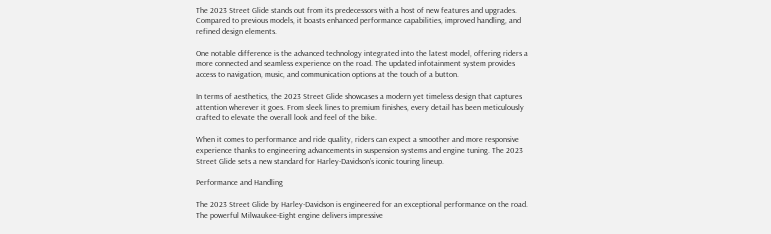The 2023 Street Glide stands out from its predecessors with a host of new features and upgrades. Compared to previous models, it boasts enhanced performance capabilities, improved handling, and refined design elements.

One notable difference is the advanced technology integrated into the latest model, offering riders a more connected and seamless experience on the road. The updated infotainment system provides access to navigation, music, and communication options at the touch of a button.

In terms of aesthetics, the 2023 Street Glide showcases a modern yet timeless design that captures attention wherever it goes. From sleek lines to premium finishes, every detail has been meticulously crafted to elevate the overall look and feel of the bike.

When it comes to performance and ride quality, riders can expect a smoother and more responsive experience thanks to engineering advancements in suspension systems and engine tuning. The 2023 Street Glide sets a new standard for Harley-Davidson’s iconic touring lineup.

Performance and Handling

The 2023 Street Glide by Harley-Davidson is engineered for an exceptional performance on the road. The powerful Milwaukee-Eight engine delivers impressive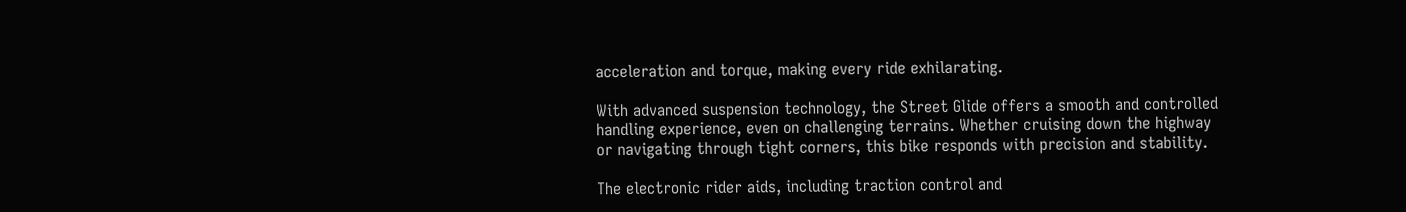acceleration and torque, making every ride exhilarating.

With advanced suspension technology, the Street Glide offers a smooth and controlled handling experience, even on challenging terrains. Whether cruising down the highway or navigating through tight corners, this bike responds with precision and stability.

The electronic rider aids, including traction control and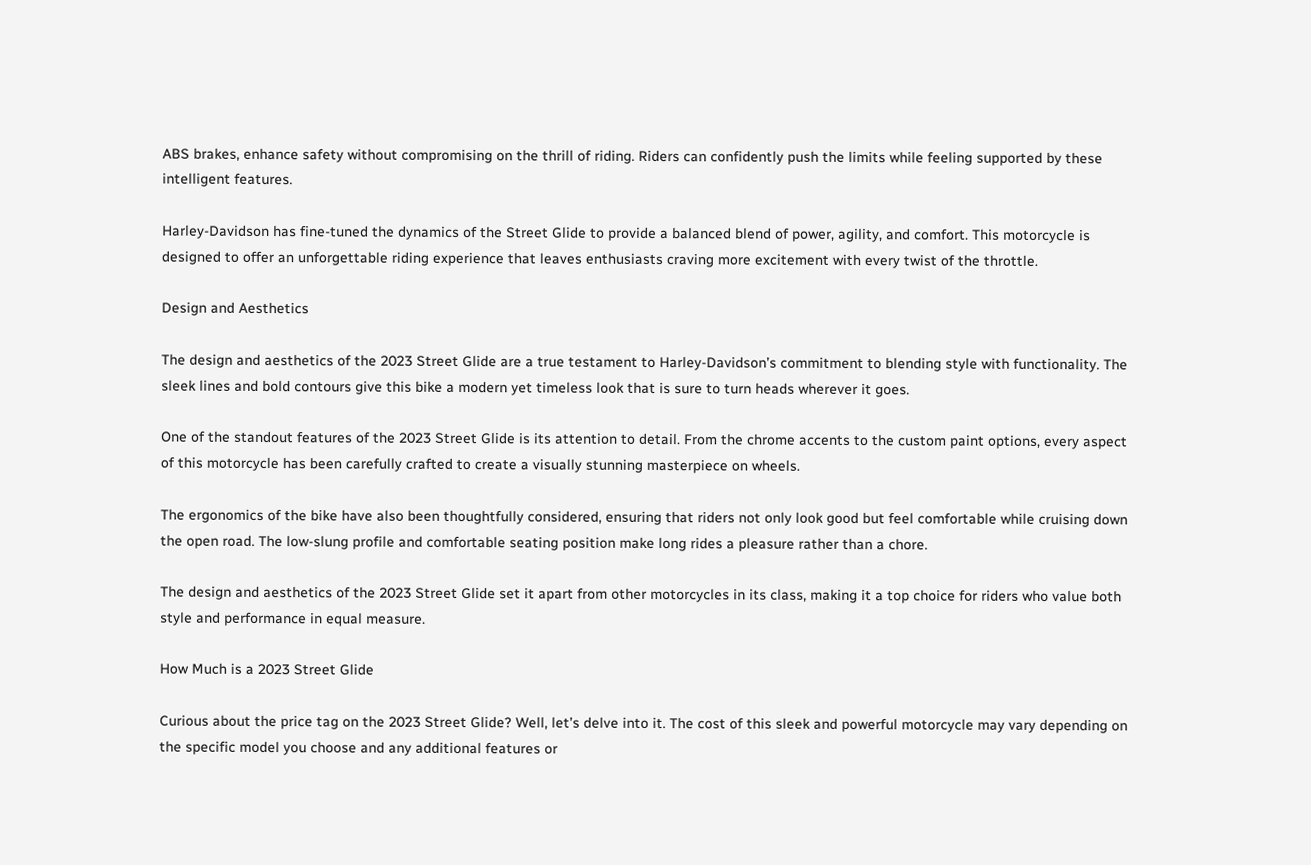ABS brakes, enhance safety without compromising on the thrill of riding. Riders can confidently push the limits while feeling supported by these intelligent features.

Harley-Davidson has fine-tuned the dynamics of the Street Glide to provide a balanced blend of power, agility, and comfort. This motorcycle is designed to offer an unforgettable riding experience that leaves enthusiasts craving more excitement with every twist of the throttle.

Design and Aesthetics

The design and aesthetics of the 2023 Street Glide are a true testament to Harley-Davidson’s commitment to blending style with functionality. The sleek lines and bold contours give this bike a modern yet timeless look that is sure to turn heads wherever it goes.

One of the standout features of the 2023 Street Glide is its attention to detail. From the chrome accents to the custom paint options, every aspect of this motorcycle has been carefully crafted to create a visually stunning masterpiece on wheels.

The ergonomics of the bike have also been thoughtfully considered, ensuring that riders not only look good but feel comfortable while cruising down the open road. The low-slung profile and comfortable seating position make long rides a pleasure rather than a chore.

The design and aesthetics of the 2023 Street Glide set it apart from other motorcycles in its class, making it a top choice for riders who value both style and performance in equal measure.

How Much is a 2023 Street Glide

Curious about the price tag on the 2023 Street Glide? Well, let’s delve into it. The cost of this sleek and powerful motorcycle may vary depending on the specific model you choose and any additional features or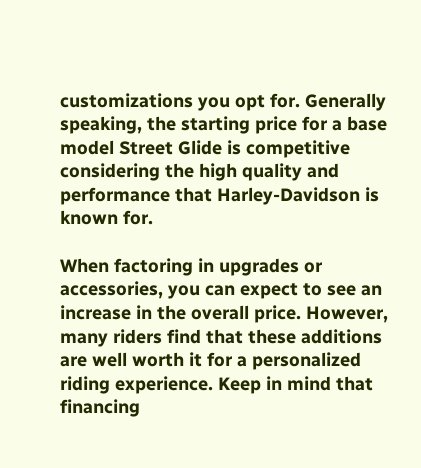customizations you opt for. Generally speaking, the starting price for a base model Street Glide is competitive considering the high quality and performance that Harley-Davidson is known for.

When factoring in upgrades or accessories, you can expect to see an increase in the overall price. However, many riders find that these additions are well worth it for a personalized riding experience. Keep in mind that financing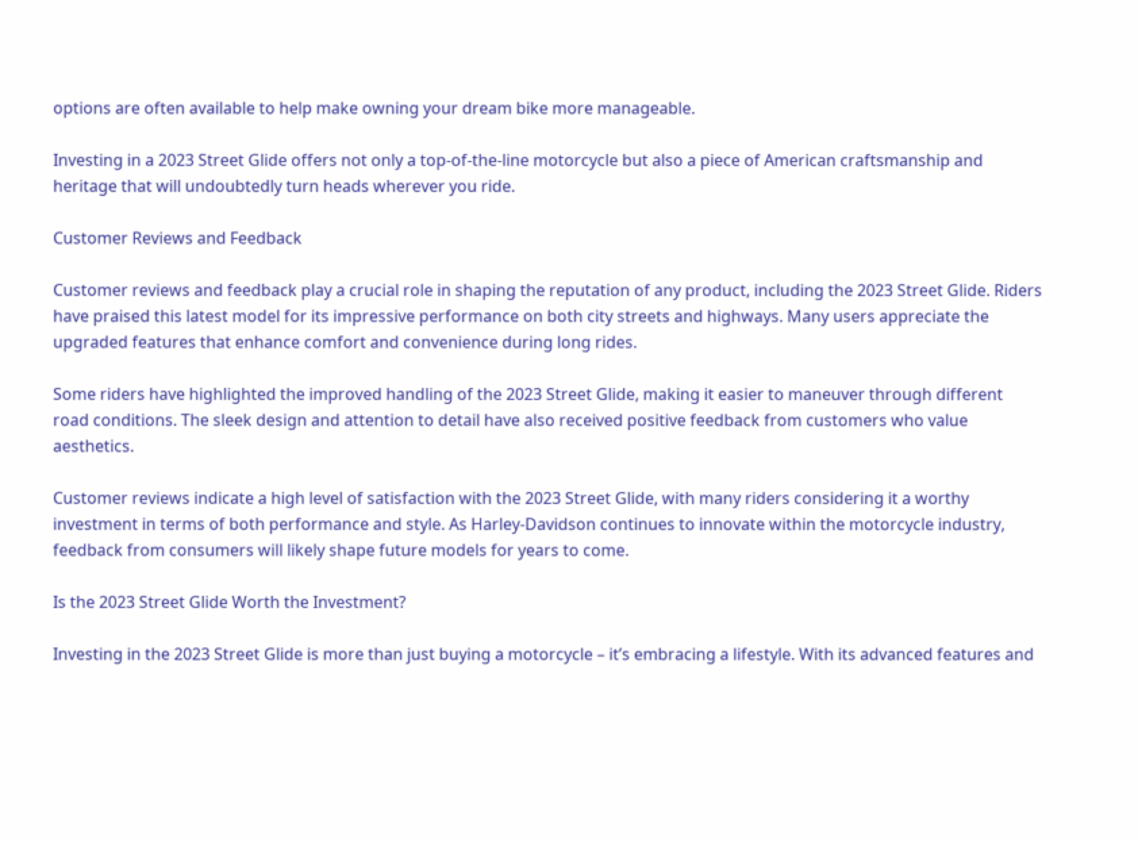options are often available to help make owning your dream bike more manageable.

Investing in a 2023 Street Glide offers not only a top-of-the-line motorcycle but also a piece of American craftsmanship and heritage that will undoubtedly turn heads wherever you ride.

Customer Reviews and Feedback

Customer reviews and feedback play a crucial role in shaping the reputation of any product, including the 2023 Street Glide. Riders have praised this latest model for its impressive performance on both city streets and highways. Many users appreciate the upgraded features that enhance comfort and convenience during long rides.

Some riders have highlighted the improved handling of the 2023 Street Glide, making it easier to maneuver through different road conditions. The sleek design and attention to detail have also received positive feedback from customers who value aesthetics.

Customer reviews indicate a high level of satisfaction with the 2023 Street Glide, with many riders considering it a worthy investment in terms of both performance and style. As Harley-Davidson continues to innovate within the motorcycle industry, feedback from consumers will likely shape future models for years to come.

Is the 2023 Street Glide Worth the Investment?

Investing in the 2023 Street Glide is more than just buying a motorcycle – it’s embracing a lifestyle. With its advanced features and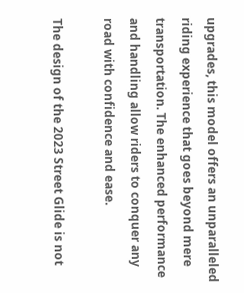upgrades, this model offers an unparalleled riding experience that goes beyond mere transportation. The enhanced performance and handling allow riders to conquer any road with confidence and ease.

The design of the 2023 Street Glide is not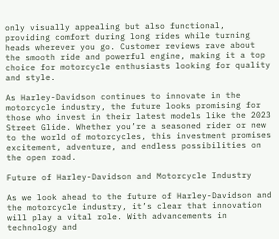only visually appealing but also functional, providing comfort during long rides while turning heads wherever you go. Customer reviews rave about the smooth ride and powerful engine, making it a top choice for motorcycle enthusiasts looking for quality and style.

As Harley-Davidson continues to innovate in the motorcycle industry, the future looks promising for those who invest in their latest models like the 2023 Street Glide. Whether you’re a seasoned rider or new to the world of motorcycles, this investment promises excitement, adventure, and endless possibilities on the open road.

Future of Harley-Davidson and Motorcycle Industry

As we look ahead to the future of Harley-Davidson and the motorcycle industry, it’s clear that innovation will play a vital role. With advancements in technology and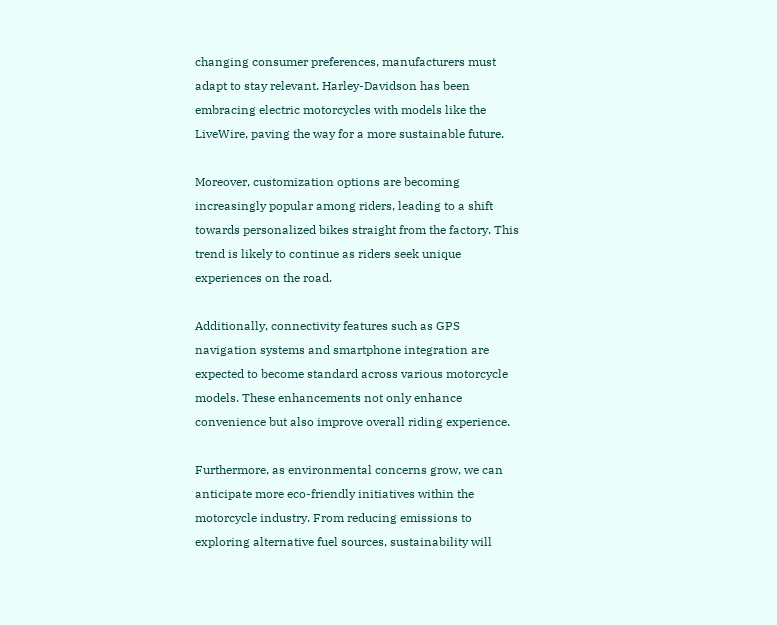changing consumer preferences, manufacturers must adapt to stay relevant. Harley-Davidson has been embracing electric motorcycles with models like the LiveWire, paving the way for a more sustainable future.

Moreover, customization options are becoming increasingly popular among riders, leading to a shift towards personalized bikes straight from the factory. This trend is likely to continue as riders seek unique experiences on the road.

Additionally, connectivity features such as GPS navigation systems and smartphone integration are expected to become standard across various motorcycle models. These enhancements not only enhance convenience but also improve overall riding experience.

Furthermore, as environmental concerns grow, we can anticipate more eco-friendly initiatives within the motorcycle industry. From reducing emissions to exploring alternative fuel sources, sustainability will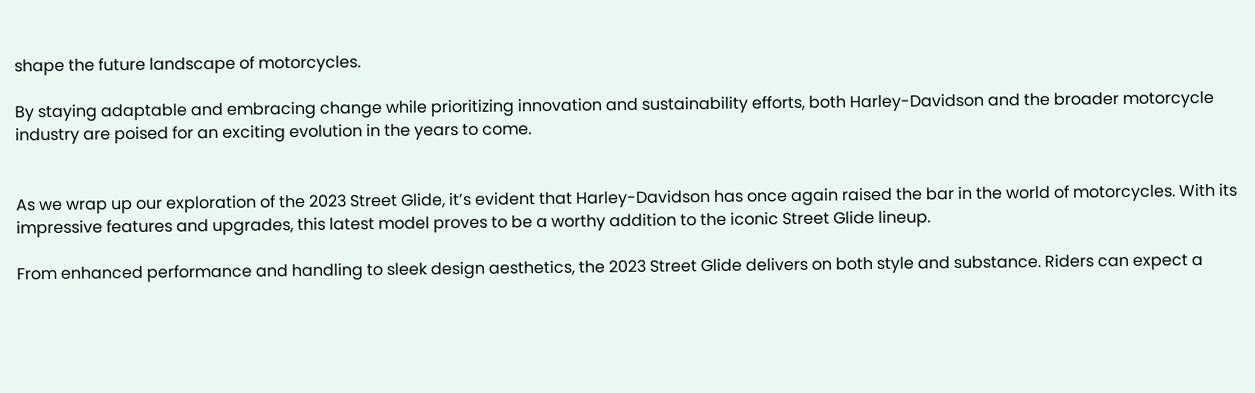shape the future landscape of motorcycles.

By staying adaptable and embracing change while prioritizing innovation and sustainability efforts, both Harley-Davidson and the broader motorcycle industry are poised for an exciting evolution in the years to come.


As we wrap up our exploration of the 2023 Street Glide, it’s evident that Harley-Davidson has once again raised the bar in the world of motorcycles. With its impressive features and upgrades, this latest model proves to be a worthy addition to the iconic Street Glide lineup.

From enhanced performance and handling to sleek design aesthetics, the 2023 Street Glide delivers on both style and substance. Riders can expect a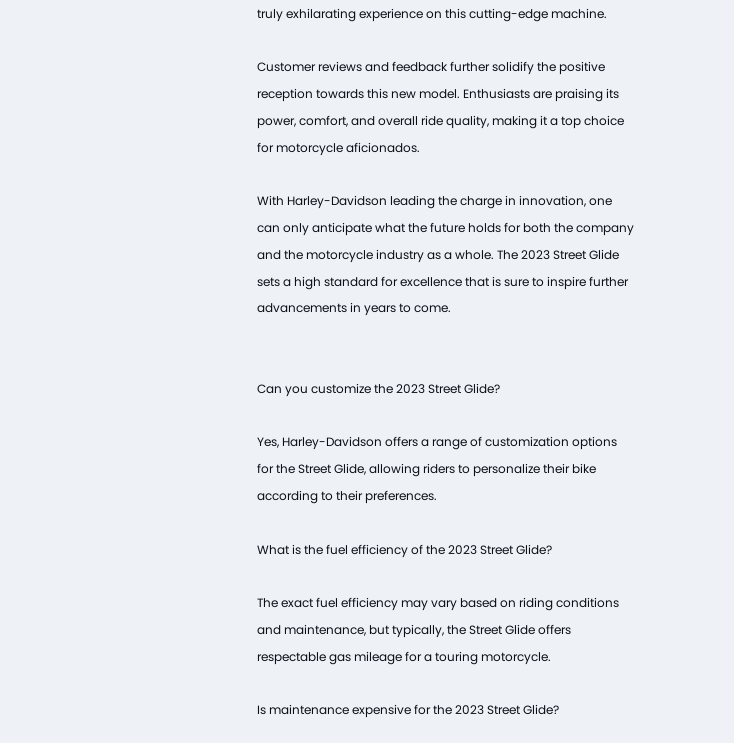truly exhilarating experience on this cutting-edge machine.

Customer reviews and feedback further solidify the positive reception towards this new model. Enthusiasts are praising its power, comfort, and overall ride quality, making it a top choice for motorcycle aficionados.

With Harley-Davidson leading the charge in innovation, one can only anticipate what the future holds for both the company and the motorcycle industry as a whole. The 2023 Street Glide sets a high standard for excellence that is sure to inspire further advancements in years to come.


Can you customize the 2023 Street Glide?

Yes, Harley-Davidson offers a range of customization options for the Street Glide, allowing riders to personalize their bike according to their preferences.

What is the fuel efficiency of the 2023 Street Glide?

The exact fuel efficiency may vary based on riding conditions and maintenance, but typically, the Street Glide offers respectable gas mileage for a touring motorcycle.

Is maintenance expensive for the 2023 Street Glide?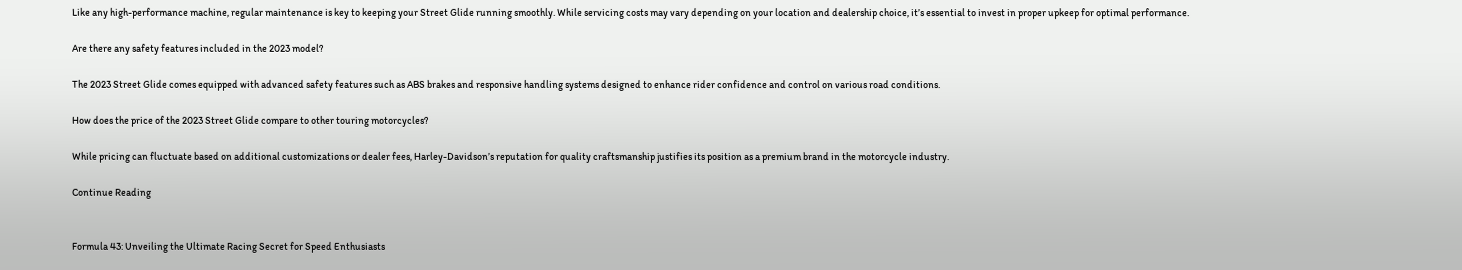Like any high-performance machine, regular maintenance is key to keeping your Street Glide running smoothly. While servicing costs may vary depending on your location and dealership choice, it’s essential to invest in proper upkeep for optimal performance.

Are there any safety features included in the 2023 model?

The 2023 Street Glide comes equipped with advanced safety features such as ABS brakes and responsive handling systems designed to enhance rider confidence and control on various road conditions.

How does the price of the 2023 Street Glide compare to other touring motorcycles?

While pricing can fluctuate based on additional customizations or dealer fees, Harley-Davidson’s reputation for quality craftsmanship justifies its position as a premium brand in the motorcycle industry.

Continue Reading


Formula 43: Unveiling the Ultimate Racing Secret for Speed Enthusiasts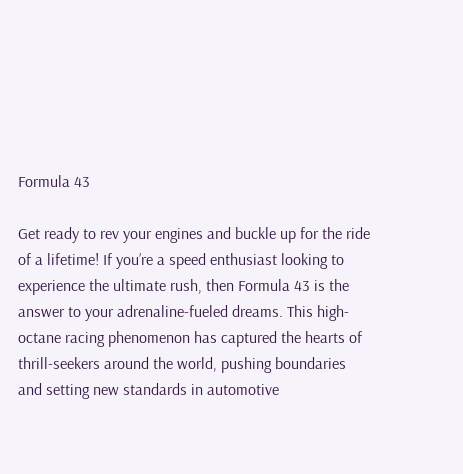Formula 43

Get ready to rev your engines and buckle up for the ride of a lifetime! If you’re a speed enthusiast looking to experience the ultimate rush, then Formula 43 is the answer to your adrenaline-fueled dreams. This high-octane racing phenomenon has captured the hearts of thrill-seekers around the world, pushing boundaries and setting new standards in automotive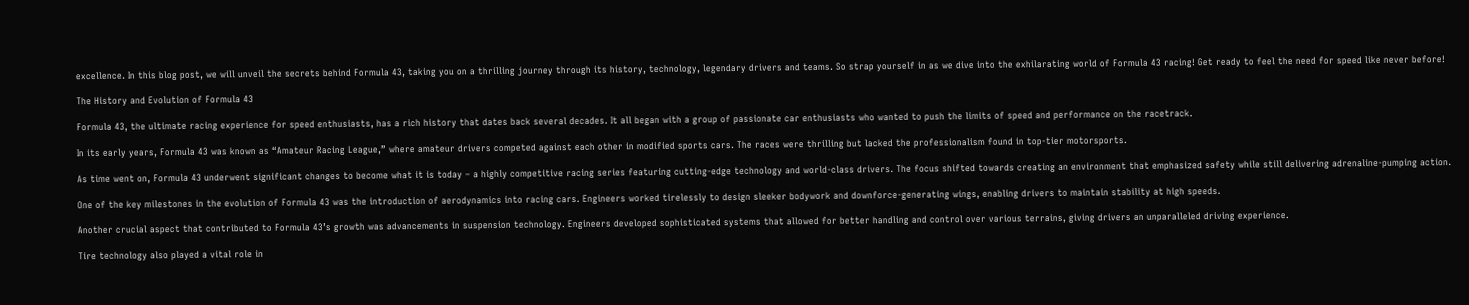excellence. In this blog post, we will unveil the secrets behind Formula 43, taking you on a thrilling journey through its history, technology, legendary drivers and teams. So strap yourself in as we dive into the exhilarating world of Formula 43 racing! Get ready to feel the need for speed like never before!

The History and Evolution of Formula 43

Formula 43, the ultimate racing experience for speed enthusiasts, has a rich history that dates back several decades. It all began with a group of passionate car enthusiasts who wanted to push the limits of speed and performance on the racetrack.

In its early years, Formula 43 was known as “Amateur Racing League,” where amateur drivers competed against each other in modified sports cars. The races were thrilling but lacked the professionalism found in top-tier motorsports.

As time went on, Formula 43 underwent significant changes to become what it is today – a highly competitive racing series featuring cutting-edge technology and world-class drivers. The focus shifted towards creating an environment that emphasized safety while still delivering adrenaline-pumping action.

One of the key milestones in the evolution of Formula 43 was the introduction of aerodynamics into racing cars. Engineers worked tirelessly to design sleeker bodywork and downforce-generating wings, enabling drivers to maintain stability at high speeds.

Another crucial aspect that contributed to Formula 43’s growth was advancements in suspension technology. Engineers developed sophisticated systems that allowed for better handling and control over various terrains, giving drivers an unparalleled driving experience.

Tire technology also played a vital role in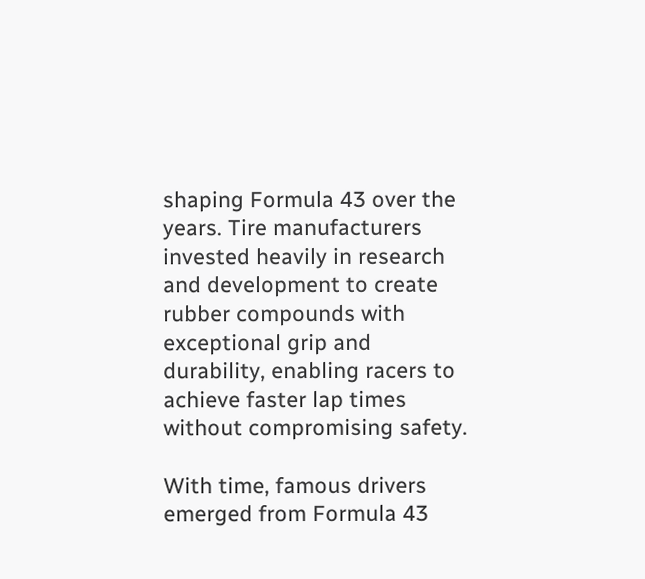shaping Formula 43 over the years. Tire manufacturers invested heavily in research and development to create rubber compounds with exceptional grip and durability, enabling racers to achieve faster lap times without compromising safety.

With time, famous drivers emerged from Formula 43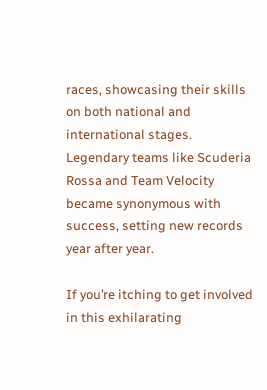races, showcasing their skills on both national and international stages. Legendary teams like Scuderia Rossa and Team Velocity became synonymous with success, setting new records year after year.

If you’re itching to get involved in this exhilarating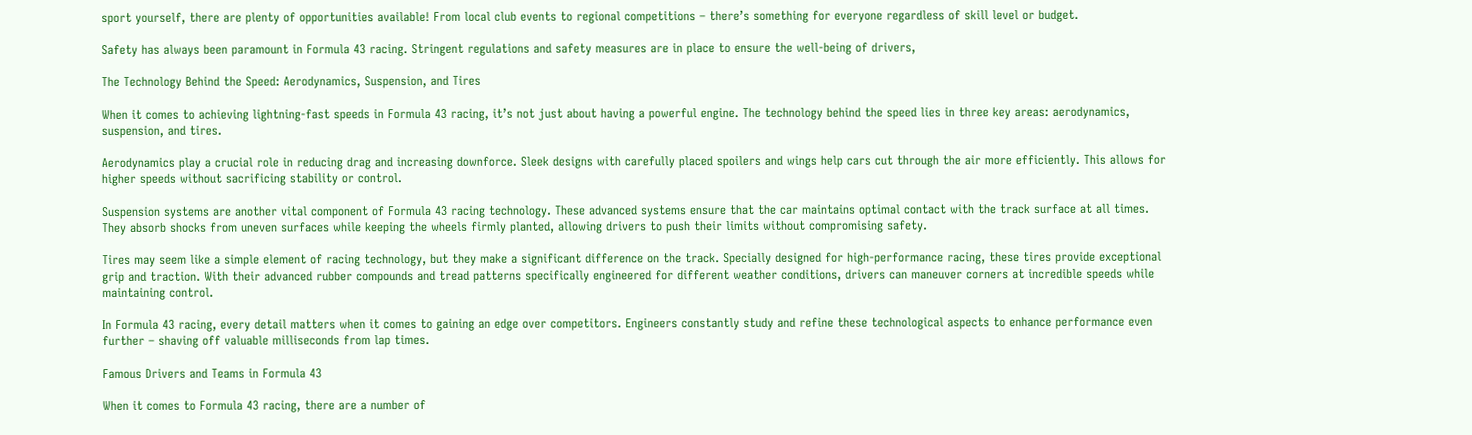sport yourself, there are plenty of opportunities available! From local club events to regional competitions – there’s something for everyone regardless of skill level or budget.

Safety has always been paramount in Formula 43 racing. Stringent regulations and safety measures are in place to ensure the well-being of drivers,

The Technology Behind the Speed: Aerodynamics, Suspension, and Tires

When it comes to achieving lightning-fast speeds in Formula 43 racing, it’s not just about having a powerful engine. The technology behind the speed lies in three key areas: aerodynamics, suspension, and tires.

Aerodynamics play a crucial role in reducing drag and increasing downforce. Sleek designs with carefully placed spoilers and wings help cars cut through the air more efficiently. This allows for higher speeds without sacrificing stability or control.

Suspension systems are another vital component of Formula 43 racing technology. These advanced systems ensure that the car maintains optimal contact with the track surface at all times. They absorb shocks from uneven surfaces while keeping the wheels firmly planted, allowing drivers to push their limits without compromising safety.

Tires may seem like a simple element of racing technology, but they make a significant difference on the track. Specially designed for high-performance racing, these tires provide exceptional grip and traction. With their advanced rubber compounds and tread patterns specifically engineered for different weather conditions, drivers can maneuver corners at incredible speeds while maintaining control.

In Formula 43 racing, every detail matters when it comes to gaining an edge over competitors. Engineers constantly study and refine these technological aspects to enhance performance even further – shaving off valuable milliseconds from lap times.

Famous Drivers and Teams in Formula 43

When it comes to Formula 43 racing, there are a number of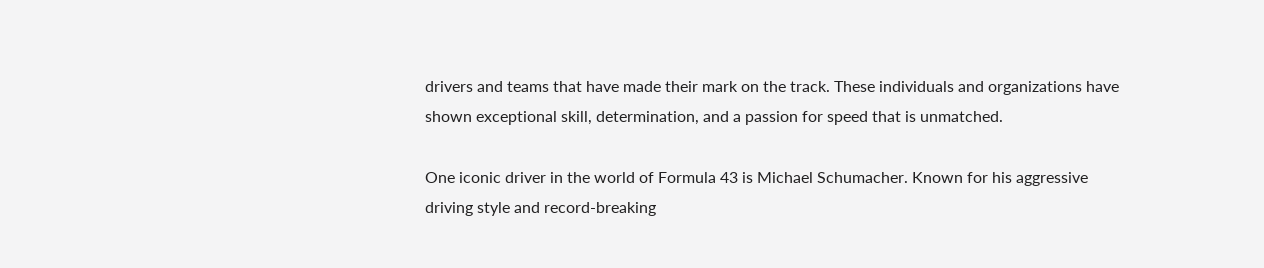drivers and teams that have made their mark on the track. These individuals and organizations have shown exceptional skill, determination, and a passion for speed that is unmatched.

One iconic driver in the world of Formula 43 is Michael Schumacher. Known for his aggressive driving style and record-breaking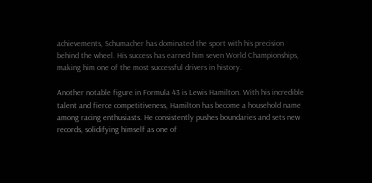achievements, Schumacher has dominated the sport with his precision behind the wheel. His success has earned him seven World Championships, making him one of the most successful drivers in history.

Another notable figure in Formula 43 is Lewis Hamilton. With his incredible talent and fierce competitiveness, Hamilton has become a household name among racing enthusiasts. He consistently pushes boundaries and sets new records, solidifying himself as one of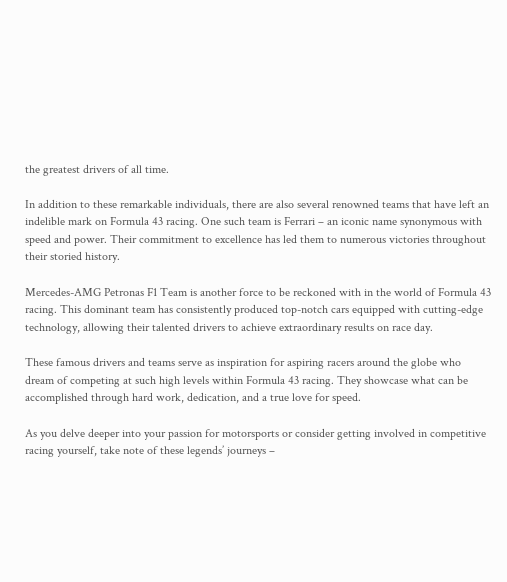the greatest drivers of all time.

In addition to these remarkable individuals, there are also several renowned teams that have left an indelible mark on Formula 43 racing. One such team is Ferrari – an iconic name synonymous with speed and power. Their commitment to excellence has led them to numerous victories throughout their storied history.

Mercedes-AMG Petronas F1 Team is another force to be reckoned with in the world of Formula 43 racing. This dominant team has consistently produced top-notch cars equipped with cutting-edge technology, allowing their talented drivers to achieve extraordinary results on race day.

These famous drivers and teams serve as inspiration for aspiring racers around the globe who dream of competing at such high levels within Formula 43 racing. They showcase what can be accomplished through hard work, dedication, and a true love for speed.

As you delve deeper into your passion for motorsports or consider getting involved in competitive racing yourself, take note of these legends’ journeys –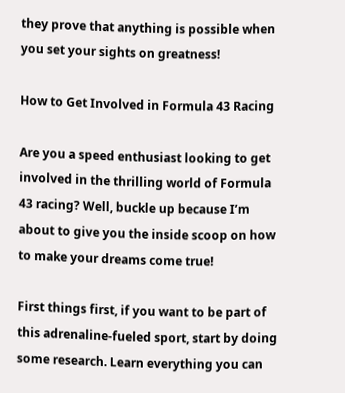they prove that anything is possible when you set your sights on greatness!

How to Get Involved in Formula 43 Racing

Are you a speed enthusiast looking to get involved in the thrilling world of Formula 43 racing? Well, buckle up because I’m about to give you the inside scoop on how to make your dreams come true!

First things first, if you want to be part of this adrenaline-fueled sport, start by doing some research. Learn everything you can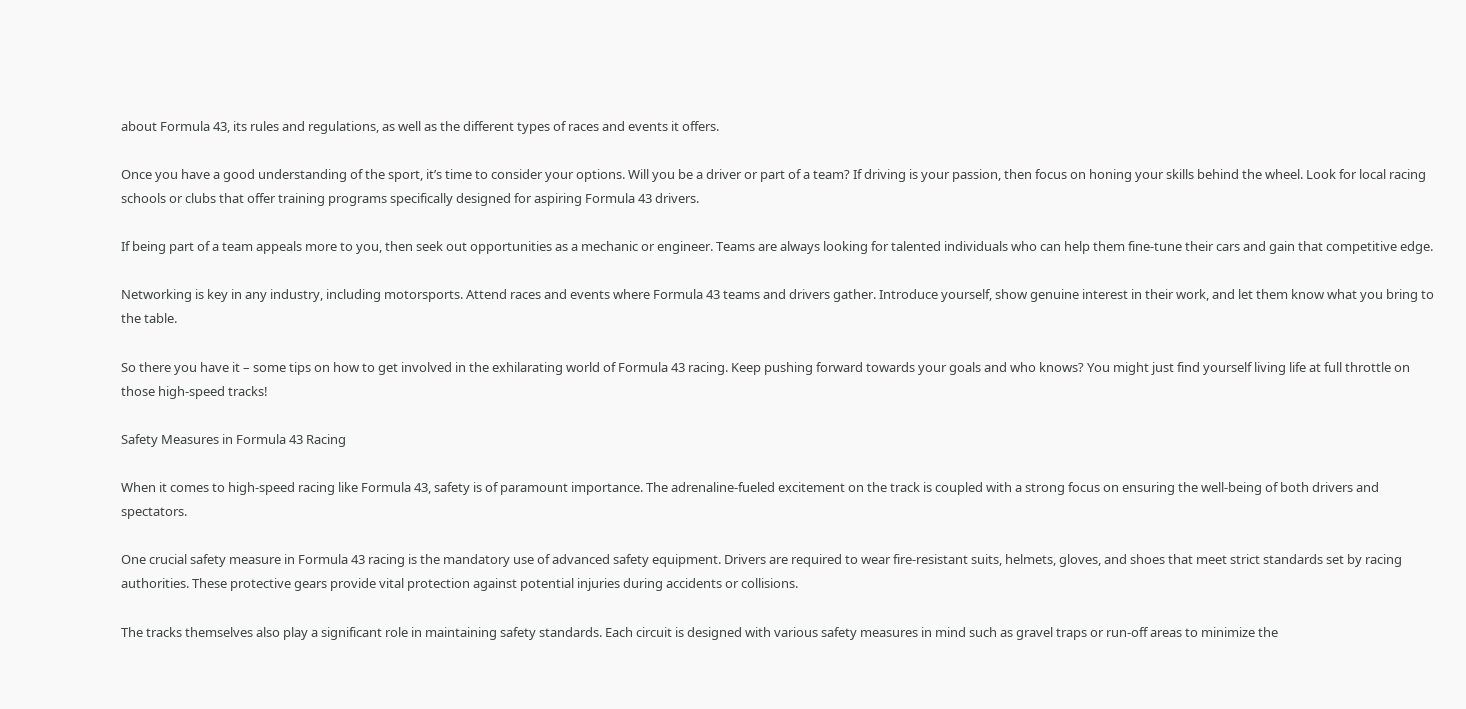about Formula 43, its rules and regulations, as well as the different types of races and events it offers.

Once you have a good understanding of the sport, it’s time to consider your options. Will you be a driver or part of a team? If driving is your passion, then focus on honing your skills behind the wheel. Look for local racing schools or clubs that offer training programs specifically designed for aspiring Formula 43 drivers.

If being part of a team appeals more to you, then seek out opportunities as a mechanic or engineer. Teams are always looking for talented individuals who can help them fine-tune their cars and gain that competitive edge.

Networking is key in any industry, including motorsports. Attend races and events where Formula 43 teams and drivers gather. Introduce yourself, show genuine interest in their work, and let them know what you bring to the table.

So there you have it – some tips on how to get involved in the exhilarating world of Formula 43 racing. Keep pushing forward towards your goals and who knows? You might just find yourself living life at full throttle on those high-speed tracks!

Safety Measures in Formula 43 Racing

When it comes to high-speed racing like Formula 43, safety is of paramount importance. The adrenaline-fueled excitement on the track is coupled with a strong focus on ensuring the well-being of both drivers and spectators.

One crucial safety measure in Formula 43 racing is the mandatory use of advanced safety equipment. Drivers are required to wear fire-resistant suits, helmets, gloves, and shoes that meet strict standards set by racing authorities. These protective gears provide vital protection against potential injuries during accidents or collisions.

The tracks themselves also play a significant role in maintaining safety standards. Each circuit is designed with various safety measures in mind such as gravel traps or run-off areas to minimize the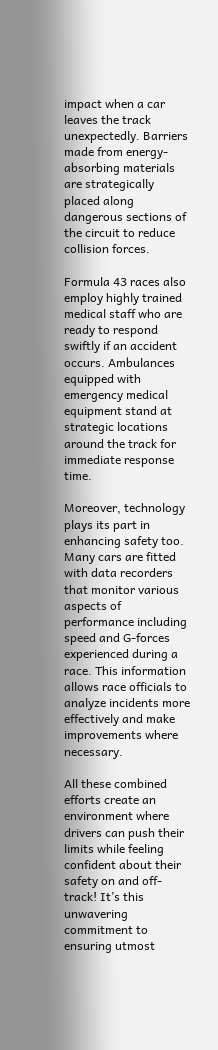impact when a car leaves the track unexpectedly. Barriers made from energy-absorbing materials are strategically placed along dangerous sections of the circuit to reduce collision forces.

Formula 43 races also employ highly trained medical staff who are ready to respond swiftly if an accident occurs. Ambulances equipped with emergency medical equipment stand at strategic locations around the track for immediate response time.

Moreover, technology plays its part in enhancing safety too. Many cars are fitted with data recorders that monitor various aspects of performance including speed and G-forces experienced during a race. This information allows race officials to analyze incidents more effectively and make improvements where necessary.

All these combined efforts create an environment where drivers can push their limits while feeling confident about their safety on and off-track! It’s this unwavering commitment to ensuring utmost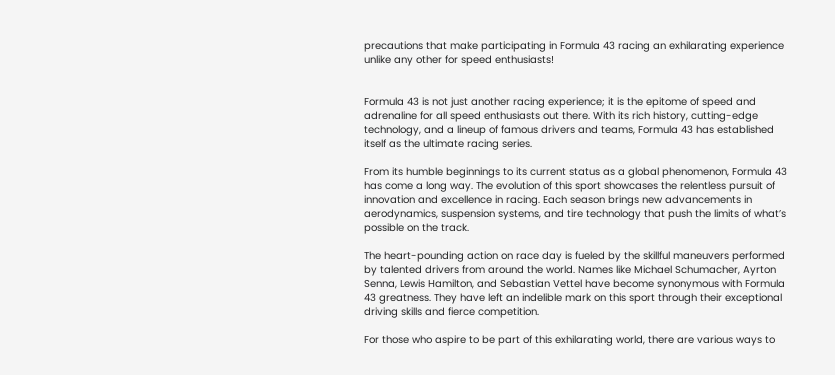precautions that make participating in Formula 43 racing an exhilarating experience unlike any other for speed enthusiasts!


Formula 43 is not just another racing experience; it is the epitome of speed and adrenaline for all speed enthusiasts out there. With its rich history, cutting-edge technology, and a lineup of famous drivers and teams, Formula 43 has established itself as the ultimate racing series.

From its humble beginnings to its current status as a global phenomenon, Formula 43 has come a long way. The evolution of this sport showcases the relentless pursuit of innovation and excellence in racing. Each season brings new advancements in aerodynamics, suspension systems, and tire technology that push the limits of what’s possible on the track.

The heart-pounding action on race day is fueled by the skillful maneuvers performed by talented drivers from around the world. Names like Michael Schumacher, Ayrton Senna, Lewis Hamilton, and Sebastian Vettel have become synonymous with Formula 43 greatness. They have left an indelible mark on this sport through their exceptional driving skills and fierce competition.

For those who aspire to be part of this exhilarating world, there are various ways to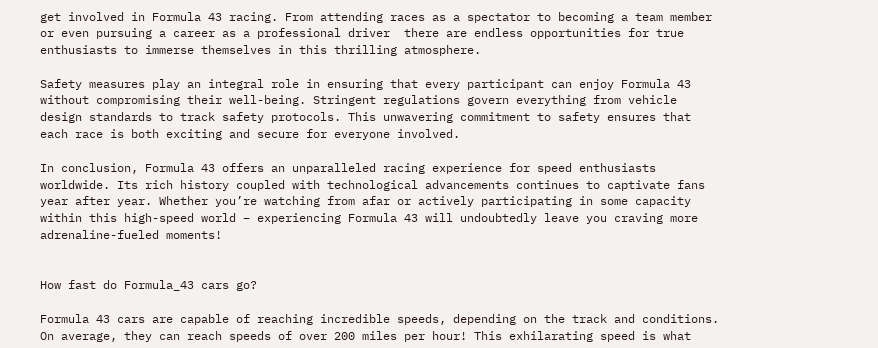get involved in Formula 43 racing. From attending races as a spectator to becoming a team member or even pursuing a career as a professional driver  there are endless opportunities for true enthusiasts to immerse themselves in this thrilling atmosphere.

Safety measures play an integral role in ensuring that every participant can enjoy Formula 43 without compromising their well-being. Stringent regulations govern everything from vehicle design standards to track safety protocols. This unwavering commitment to safety ensures that each race is both exciting and secure for everyone involved.

In conclusion, Formula 43 offers an unparalleled racing experience for speed enthusiasts worldwide. Its rich history coupled with technological advancements continues to captivate fans year after year. Whether you’re watching from afar or actively participating in some capacity within this high-speed world – experiencing Formula 43 will undoubtedly leave you craving more adrenaline-fueled moments!


How fast do Formula_43 cars go?

Formula 43 cars are capable of reaching incredible speeds, depending on the track and conditions. On average, they can reach speeds of over 200 miles per hour! This exhilarating speed is what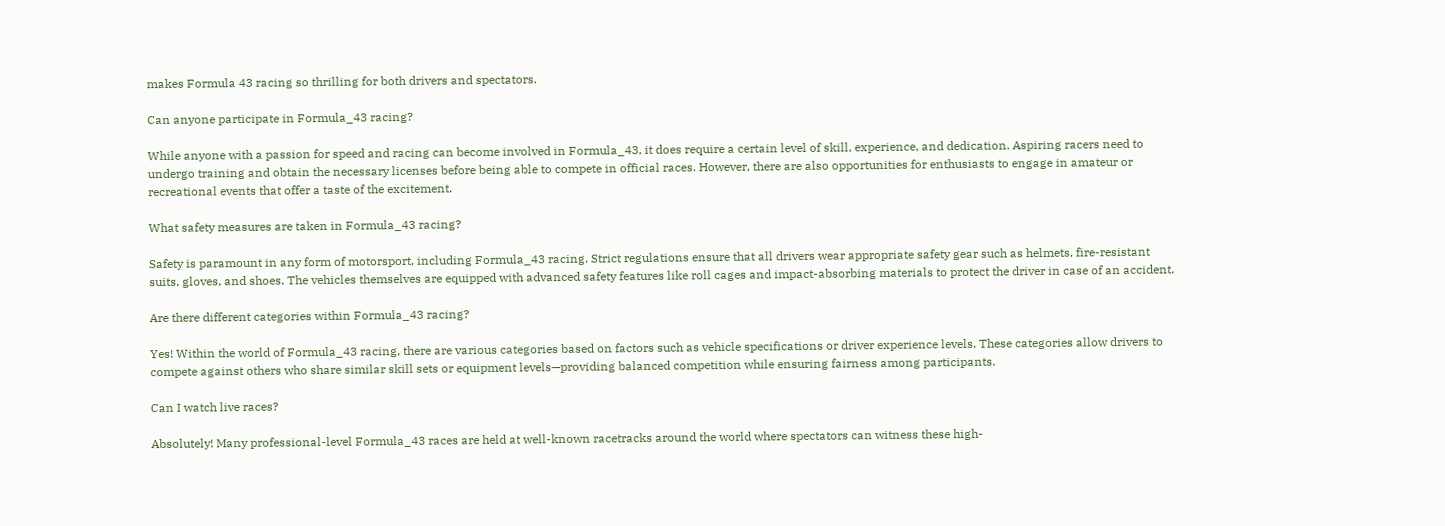makes Formula 43 racing so thrilling for both drivers and spectators.

Can anyone participate in Formula_43 racing?

While anyone with a passion for speed and racing can become involved in Formula_43, it does require a certain level of skill, experience, and dedication. Aspiring racers need to undergo training and obtain the necessary licenses before being able to compete in official races. However, there are also opportunities for enthusiasts to engage in amateur or recreational events that offer a taste of the excitement.

What safety measures are taken in Formula_43 racing?

Safety is paramount in any form of motorsport, including Formula_43 racing. Strict regulations ensure that all drivers wear appropriate safety gear such as helmets, fire-resistant suits, gloves, and shoes. The vehicles themselves are equipped with advanced safety features like roll cages and impact-absorbing materials to protect the driver in case of an accident.

Are there different categories within Formula_43 racing?

Yes! Within the world of Formula_43 racing, there are various categories based on factors such as vehicle specifications or driver experience levels. These categories allow drivers to compete against others who share similar skill sets or equipment levels—providing balanced competition while ensuring fairness among participants.

Can I watch live races?

Absolutely! Many professional-level Formula_43 races are held at well-known racetracks around the world where spectators can witness these high-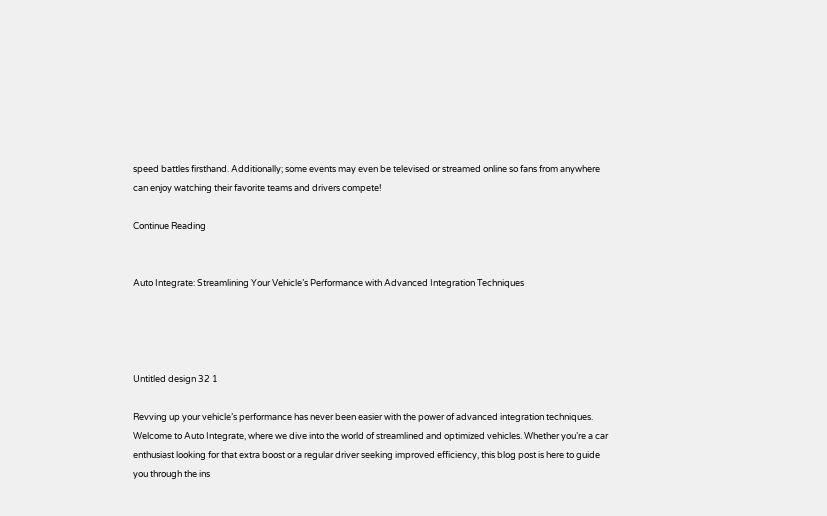speed battles firsthand. Additionally; some events may even be televised or streamed online so fans from anywhere can enjoy watching their favorite teams and drivers compete!

Continue Reading


Auto Integrate: Streamlining Your Vehicle’s Performance with Advanced Integration Techniques




Untitled design 32 1

Revving up your vehicle’s performance has never been easier with the power of advanced integration techniques. Welcome to Auto Integrate, where we dive into the world of streamlined and optimized vehicles. Whether you’re a car enthusiast looking for that extra boost or a regular driver seeking improved efficiency, this blog post is here to guide you through the ins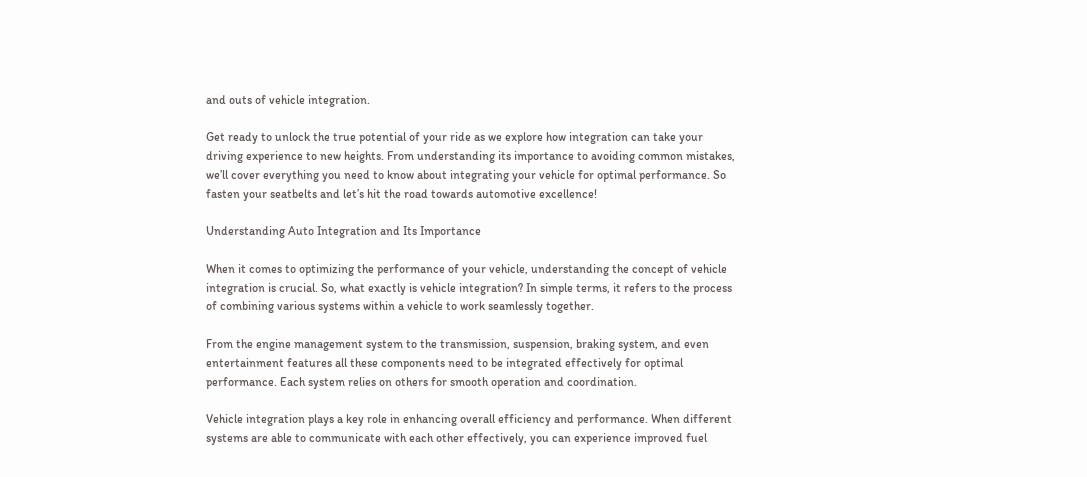and outs of vehicle integration.

Get ready to unlock the true potential of your ride as we explore how integration can take your driving experience to new heights. From understanding its importance to avoiding common mistakes, we’ll cover everything you need to know about integrating your vehicle for optimal performance. So fasten your seatbelts and let’s hit the road towards automotive excellence!

Understanding Auto Integration and Its Importance

When it comes to optimizing the performance of your vehicle, understanding the concept of vehicle integration is crucial. So, what exactly is vehicle integration? In simple terms, it refers to the process of combining various systems within a vehicle to work seamlessly together.

From the engine management system to the transmission, suspension, braking system, and even entertainment features all these components need to be integrated effectively for optimal performance. Each system relies on others for smooth operation and coordination.

Vehicle integration plays a key role in enhancing overall efficiency and performance. When different systems are able to communicate with each other effectively, you can experience improved fuel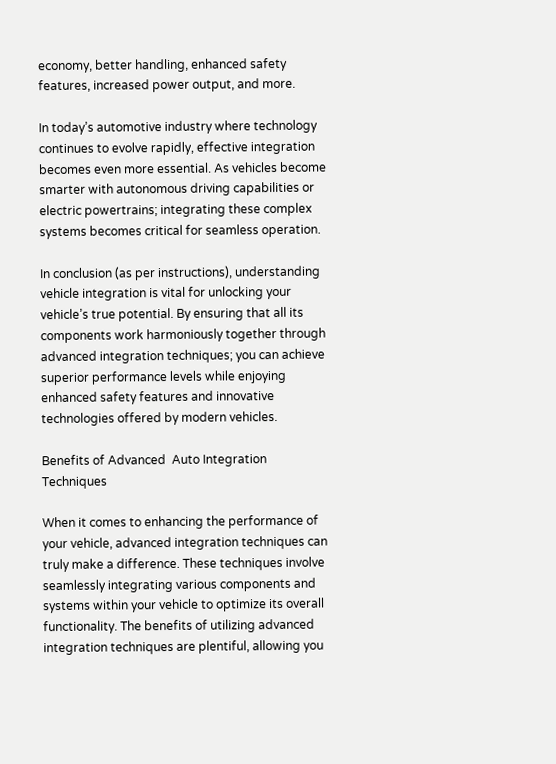economy, better handling, enhanced safety features, increased power output, and more.

In today’s automotive industry where technology continues to evolve rapidly, effective integration becomes even more essential. As vehicles become smarter with autonomous driving capabilities or electric powertrains; integrating these complex systems becomes critical for seamless operation.

In conclusion (as per instructions), understanding vehicle integration is vital for unlocking your vehicle’s true potential. By ensuring that all its components work harmoniously together through advanced integration techniques; you can achieve superior performance levels while enjoying enhanced safety features and innovative technologies offered by modern vehicles.

Benefits of Advanced  Auto Integration Techniques

When it comes to enhancing the performance of your vehicle, advanced integration techniques can truly make a difference. These techniques involve seamlessly integrating various components and systems within your vehicle to optimize its overall functionality. The benefits of utilizing advanced integration techniques are plentiful, allowing you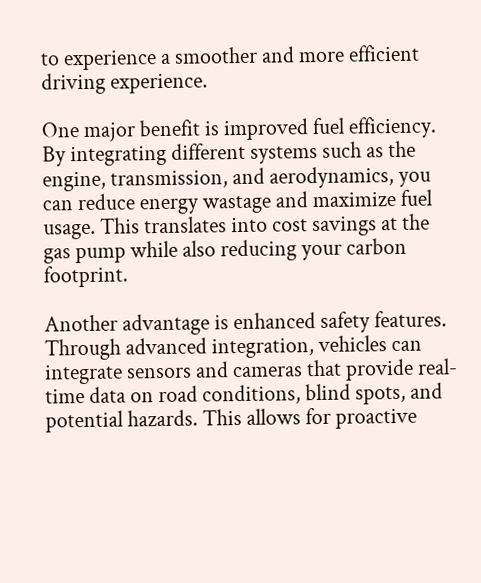to experience a smoother and more efficient driving experience.

One major benefit is improved fuel efficiency. By integrating different systems such as the engine, transmission, and aerodynamics, you can reduce energy wastage and maximize fuel usage. This translates into cost savings at the gas pump while also reducing your carbon footprint.

Another advantage is enhanced safety features. Through advanced integration, vehicles can integrate sensors and cameras that provide real-time data on road conditions, blind spots, and potential hazards. This allows for proactive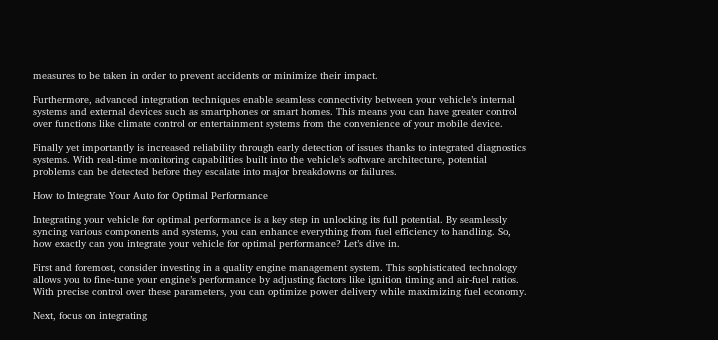measures to be taken in order to prevent accidents or minimize their impact.

Furthermore, advanced integration techniques enable seamless connectivity between your vehicle’s internal systems and external devices such as smartphones or smart homes. This means you can have greater control over functions like climate control or entertainment systems from the convenience of your mobile device.

Finally yet importantly is increased reliability through early detection of issues thanks to integrated diagnostics systems. With real-time monitoring capabilities built into the vehicle’s software architecture, potential problems can be detected before they escalate into major breakdowns or failures.

How to Integrate Your Auto for Optimal Performance

Integrating your vehicle for optimal performance is a key step in unlocking its full potential. By seamlessly syncing various components and systems, you can enhance everything from fuel efficiency to handling. So, how exactly can you integrate your vehicle for optimal performance? Let’s dive in.

First and foremost, consider investing in a quality engine management system. This sophisticated technology allows you to fine-tune your engine’s performance by adjusting factors like ignition timing and air-fuel ratios. With precise control over these parameters, you can optimize power delivery while maximizing fuel economy.

Next, focus on integrating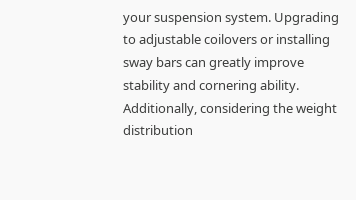your suspension system. Upgrading to adjustable coilovers or installing sway bars can greatly improve stability and cornering ability. Additionally, considering the weight distribution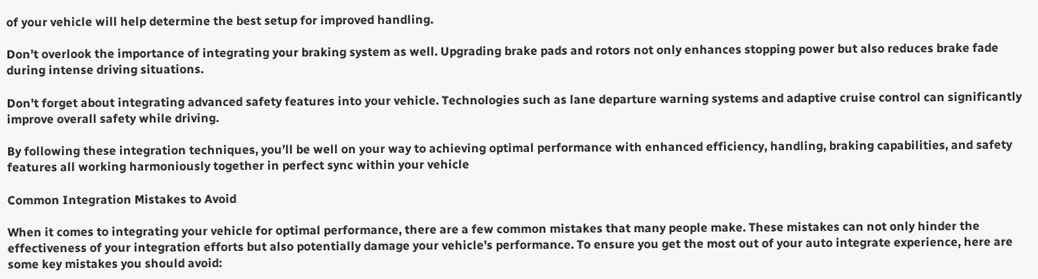of your vehicle will help determine the best setup for improved handling.

Don’t overlook the importance of integrating your braking system as well. Upgrading brake pads and rotors not only enhances stopping power but also reduces brake fade during intense driving situations.

Don’t forget about integrating advanced safety features into your vehicle. Technologies such as lane departure warning systems and adaptive cruise control can significantly improve overall safety while driving.

By following these integration techniques, you’ll be well on your way to achieving optimal performance with enhanced efficiency, handling, braking capabilities, and safety features all working harmoniously together in perfect sync within your vehicle

Common Integration Mistakes to Avoid

When it comes to integrating your vehicle for optimal performance, there are a few common mistakes that many people make. These mistakes can not only hinder the effectiveness of your integration efforts but also potentially damage your vehicle’s performance. To ensure you get the most out of your auto integrate experience, here are some key mistakes you should avoid: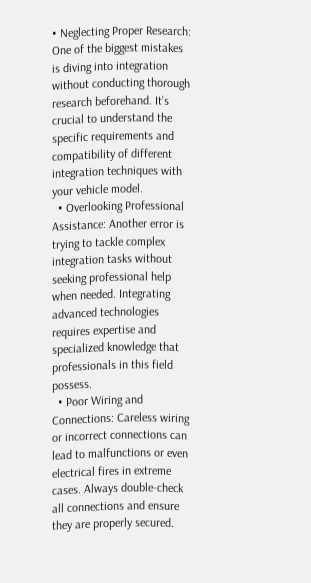• Neglecting Proper Research: One of the biggest mistakes is diving into integration without conducting thorough research beforehand. It’s crucial to understand the specific requirements and compatibility of different integration techniques with your vehicle model.
  • Overlooking Professional Assistance: Another error is trying to tackle complex integration tasks without seeking professional help when needed. Integrating advanced technologies requires expertise and specialized knowledge that professionals in this field possess.
  • Poor Wiring and Connections: Careless wiring or incorrect connections can lead to malfunctions or even electrical fires in extreme cases. Always double-check all connections and ensure they are properly secured.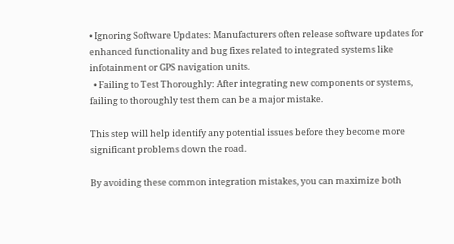• Ignoring Software Updates: Manufacturers often release software updates for enhanced functionality and bug fixes related to integrated systems like infotainment or GPS navigation units.
  • Failing to Test Thoroughly: After integrating new components or systems, failing to thoroughly test them can be a major mistake.

This step will help identify any potential issues before they become more significant problems down the road.

By avoiding these common integration mistakes, you can maximize both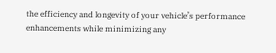the efficiency and longevity of your vehicle’s performance enhancements while minimizing any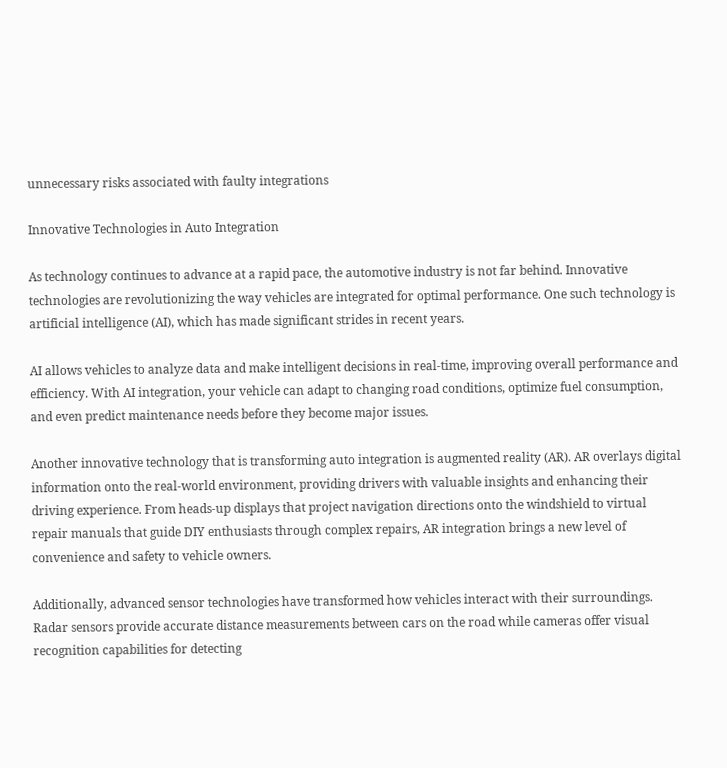unnecessary risks associated with faulty integrations

Innovative Technologies in Auto Integration

As technology continues to advance at a rapid pace, the automotive industry is not far behind. Innovative technologies are revolutionizing the way vehicles are integrated for optimal performance. One such technology is artificial intelligence (AI), which has made significant strides in recent years.

AI allows vehicles to analyze data and make intelligent decisions in real-time, improving overall performance and efficiency. With AI integration, your vehicle can adapt to changing road conditions, optimize fuel consumption, and even predict maintenance needs before they become major issues.

Another innovative technology that is transforming auto integration is augmented reality (AR). AR overlays digital information onto the real-world environment, providing drivers with valuable insights and enhancing their driving experience. From heads-up displays that project navigation directions onto the windshield to virtual repair manuals that guide DIY enthusiasts through complex repairs, AR integration brings a new level of convenience and safety to vehicle owners.

Additionally, advanced sensor technologies have transformed how vehicles interact with their surroundings. Radar sensors provide accurate distance measurements between cars on the road while cameras offer visual recognition capabilities for detecting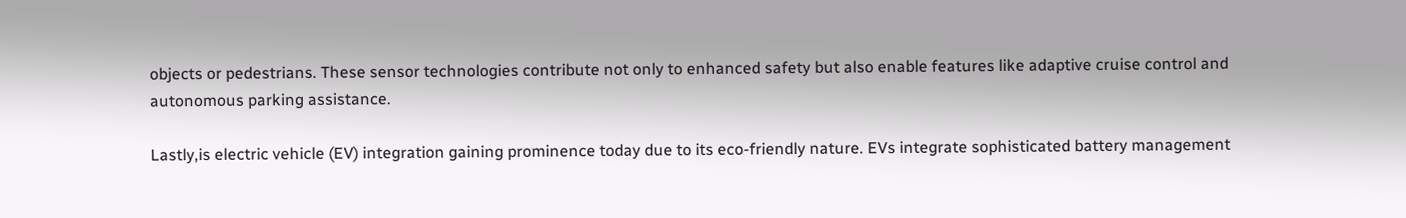objects or pedestrians. These sensor technologies contribute not only to enhanced safety but also enable features like adaptive cruise control and autonomous parking assistance.

Lastly,is electric vehicle (EV) integration gaining prominence today due to its eco-friendly nature. EVs integrate sophisticated battery management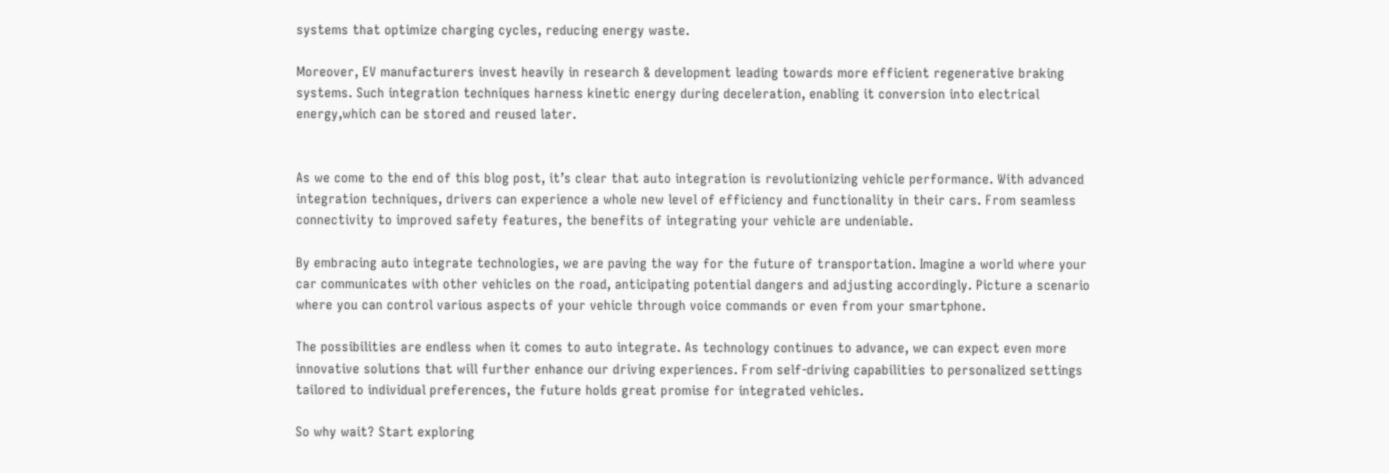systems that optimize charging cycles, reducing energy waste.

Moreover, EV manufacturers invest heavily in research & development leading towards more efficient regenerative braking systems. Such integration techniques harness kinetic energy during deceleration, enabling it conversion into electrical energy,which can be stored and reused later.


As we come to the end of this blog post, it’s clear that auto integration is revolutionizing vehicle performance. With advanced integration techniques, drivers can experience a whole new level of efficiency and functionality in their cars. From seamless connectivity to improved safety features, the benefits of integrating your vehicle are undeniable.

By embracing auto integrate technologies, we are paving the way for the future of transportation. Imagine a world where your car communicates with other vehicles on the road, anticipating potential dangers and adjusting accordingly. Picture a scenario where you can control various aspects of your vehicle through voice commands or even from your smartphone.

The possibilities are endless when it comes to auto integrate. As technology continues to advance, we can expect even more innovative solutions that will further enhance our driving experiences. From self-driving capabilities to personalized settings tailored to individual preferences, the future holds great promise for integrated vehicles.

So why wait? Start exploring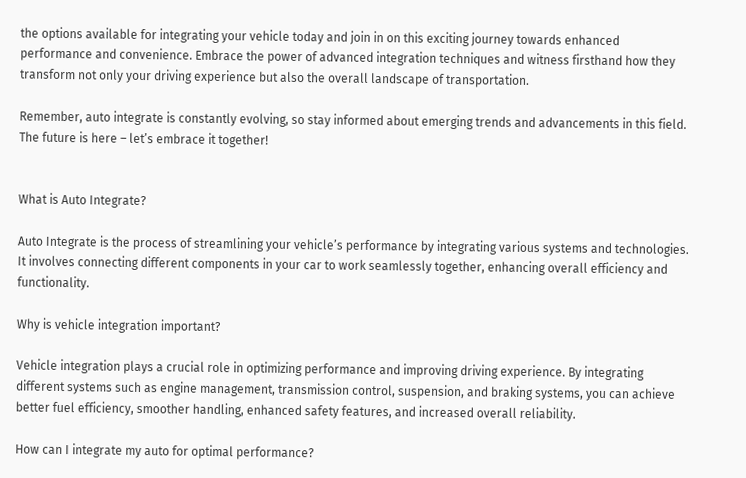the options available for integrating your vehicle today and join in on this exciting journey towards enhanced performance and convenience. Embrace the power of advanced integration techniques and witness firsthand how they transform not only your driving experience but also the overall landscape of transportation.

Remember, auto integrate is constantly evolving, so stay informed about emerging trends and advancements in this field. The future is here – let’s embrace it together!


What is Auto Integrate?

Auto Integrate is the process of streamlining your vehicle’s performance by integrating various systems and technologies. It involves connecting different components in your car to work seamlessly together, enhancing overall efficiency and functionality.

Why is vehicle integration important?

Vehicle integration plays a crucial role in optimizing performance and improving driving experience. By integrating different systems such as engine management, transmission control, suspension, and braking systems, you can achieve better fuel efficiency, smoother handling, enhanced safety features, and increased overall reliability.

How can I integrate my auto for optimal performance?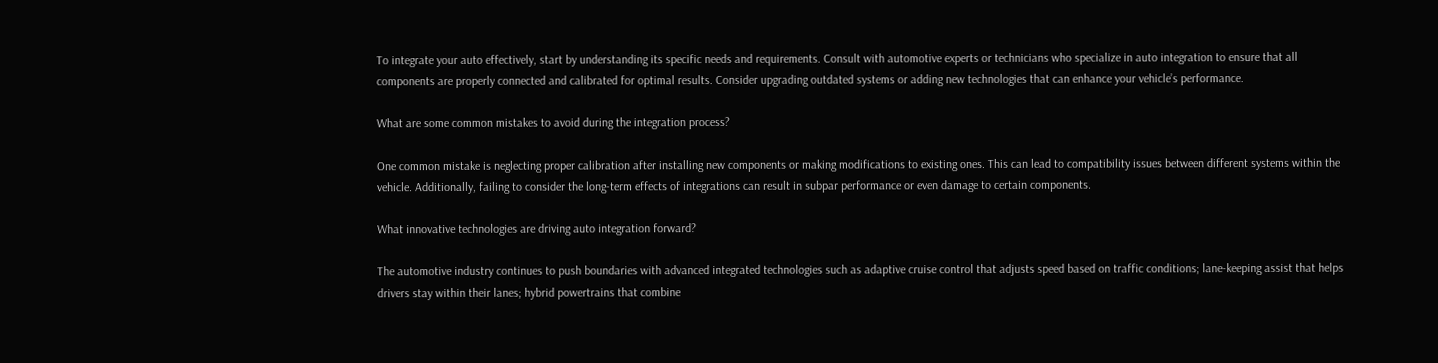To integrate your auto effectively, start by understanding its specific needs and requirements. Consult with automotive experts or technicians who specialize in auto integration to ensure that all components are properly connected and calibrated for optimal results. Consider upgrading outdated systems or adding new technologies that can enhance your vehicle’s performance.

What are some common mistakes to avoid during the integration process?

One common mistake is neglecting proper calibration after installing new components or making modifications to existing ones. This can lead to compatibility issues between different systems within the vehicle. Additionally, failing to consider the long-term effects of integrations can result in subpar performance or even damage to certain components.

What innovative technologies are driving auto integration forward?

The automotive industry continues to push boundaries with advanced integrated technologies such as adaptive cruise control that adjusts speed based on traffic conditions; lane-keeping assist that helps drivers stay within their lanes; hybrid powertrains that combine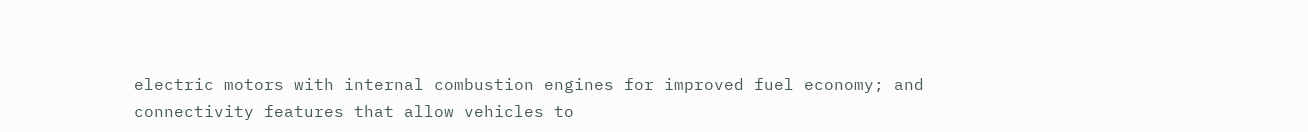electric motors with internal combustion engines for improved fuel economy; and connectivity features that allow vehicles to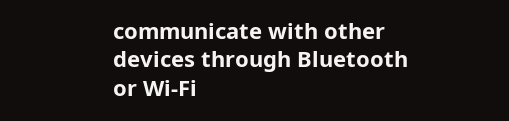communicate with other devices through Bluetooth or Wi-Fi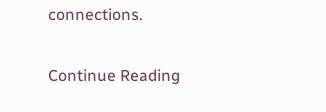connections.

Continue Reading